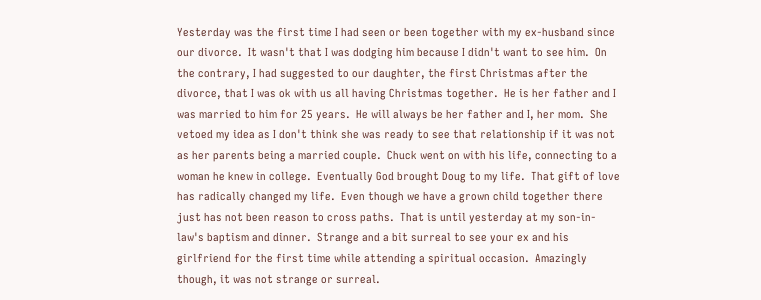Yesterday was the first time I had seen or been together with my ex-husband since our divorce.  It wasn't that I was dodging him because I didn't want to see him.  On the contrary, I had suggested to our daughter, the first Christmas after the divorce, that I was ok with us all having Christmas together.  He is her father and I was married to him for 25 years.  He will always be her father and I, her mom.  She vetoed my idea as I don't think she was ready to see that relationship if it was not as her parents being a married couple.  Chuck went on with his life, connecting to a woman he knew in college.  Eventually God brought Doug to my life.  That gift of love has radically changed my life.  Even though we have a grown child together there just has not been reason to cross paths.  That is until yesterday at my son-in-law's baptism and dinner.  Strange and a bit surreal to see your ex and his girlfriend for the first time while attending a spiritual occasion.  Amazingly though, it was not strange or surreal.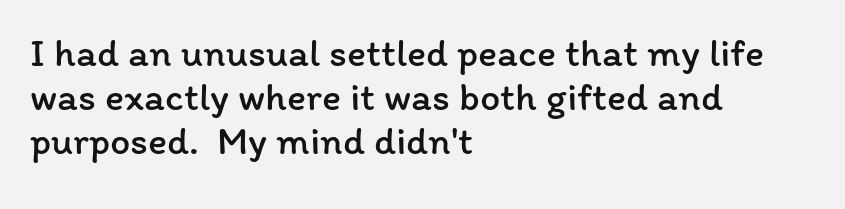I had an unusual settled peace that my life was exactly where it was both gifted and purposed.  My mind didn't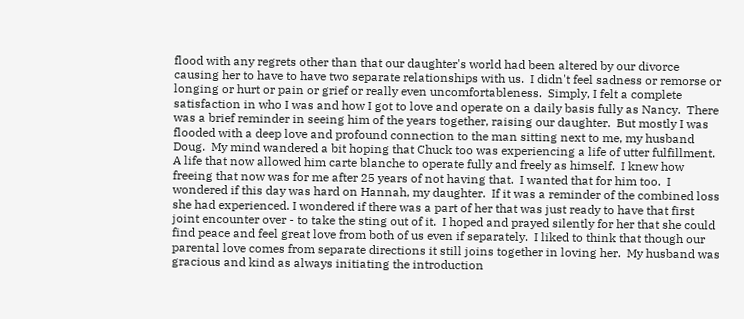flood with any regrets other than that our daughter's world had been altered by our divorce causing her to have to have two separate relationships with us.  I didn't feel sadness or remorse or longing or hurt or pain or grief or really even uncomfortableness.  Simply, I felt a complete satisfaction in who I was and how I got to love and operate on a daily basis fully as Nancy.  There was a brief reminder in seeing him of the years together, raising our daughter.  But mostly I was flooded with a deep love and profound connection to the man sitting next to me, my husband Doug.  My mind wandered a bit hoping that Chuck too was experiencing a life of utter fulfillment.  A life that now allowed him carte blanche to operate fully and freely as himself.  I knew how freeing that now was for me after 25 years of not having that.  I wanted that for him too.  I wondered if this day was hard on Hannah, my daughter.  If it was a reminder of the combined loss she had experienced. I wondered if there was a part of her that was just ready to have that first joint encounter over - to take the sting out of it.  I hoped and prayed silently for her that she could find peace and feel great love from both of us even if separately.  I liked to think that though our parental love comes from separate directions it still joins together in loving her.  My husband was gracious and kind as always initiating the introduction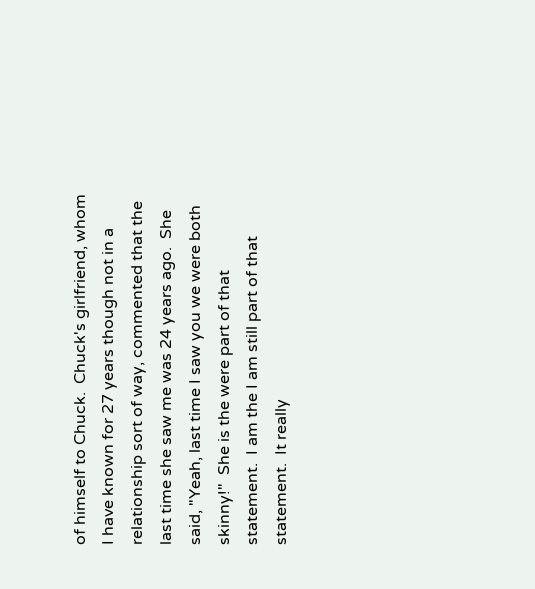of himself to Chuck.  Chuck's girlfriend, whom I have known for 27 years though not in a relationship sort of way, commented that the last time she saw me was 24 years ago.  She said, "Yeah, last time I saw you we were both skinny!"  She is the were part of that statement.  I am the I am still part of that statement.  It really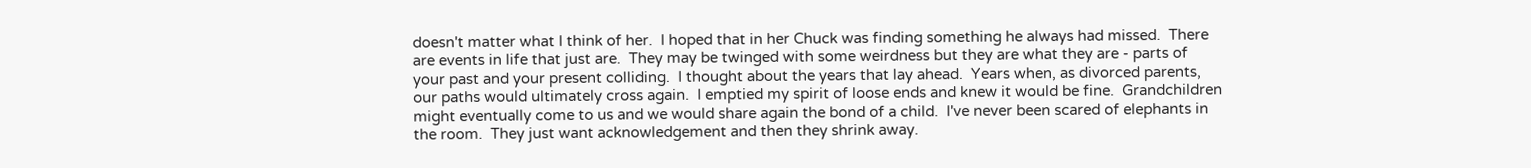doesn't matter what I think of her.  I hoped that in her Chuck was finding something he always had missed.  There are events in life that just are.  They may be twinged with some weirdness but they are what they are - parts of your past and your present colliding.  I thought about the years that lay ahead.  Years when, as divorced parents, our paths would ultimately cross again.  I emptied my spirit of loose ends and knew it would be fine.  Grandchildren might eventually come to us and we would share again the bond of a child.  I've never been scared of elephants in the room.  They just want acknowledgement and then they shrink away.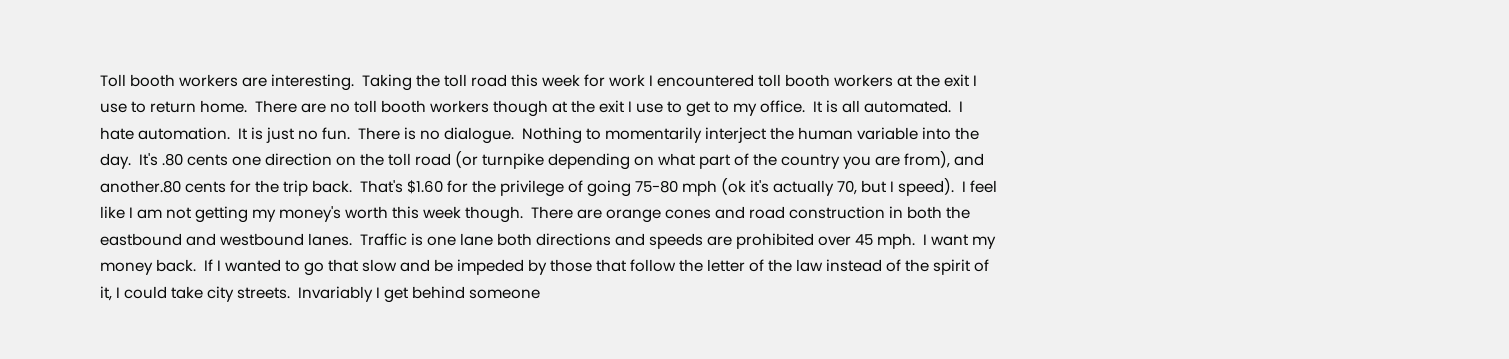Toll booth workers are interesting.  Taking the toll road this week for work I encountered toll booth workers at the exit I use to return home.  There are no toll booth workers though at the exit I use to get to my office.  It is all automated.  I hate automation.  It is just no fun.  There is no dialogue.  Nothing to momentarily interject the human variable into the day.  It's .80 cents one direction on the toll road (or turnpike depending on what part of the country you are from), and another.80 cents for the trip back.  That's $1.60 for the privilege of going 75-80 mph (ok it's actually 70, but I speed).  I feel like I am not getting my money's worth this week though.  There are orange cones and road construction in both the eastbound and westbound lanes.  Traffic is one lane both directions and speeds are prohibited over 45 mph.  I want my money back.  If I wanted to go that slow and be impeded by those that follow the letter of the law instead of the spirit of it, I could take city streets.  Invariably I get behind someone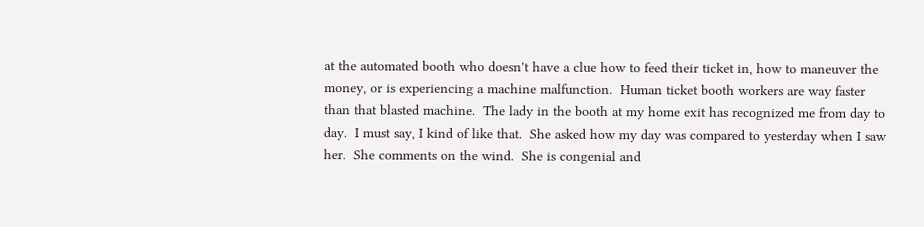at the automated booth who doesn't have a clue how to feed their ticket in, how to maneuver the money, or is experiencing a machine malfunction.  Human ticket booth workers are way faster than that blasted machine.  The lady in the booth at my home exit has recognized me from day to day.  I must say, I kind of like that.  She asked how my day was compared to yesterday when I saw her.  She comments on the wind.  She is congenial and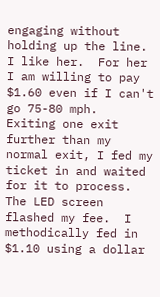engaging without holding up the line.  I like her.  For her I am willing to pay $1.60 even if I can't go 75-80 mph.   Exiting one exit further than my normal exit, I fed my ticket in and waited for it to process.  The LED screen flashed my fee.  I methodically fed in $1.10 using a dollar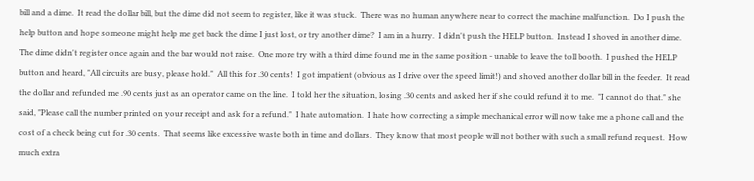bill and a dime.  It read the dollar bill, but the dime did not seem to register, like it was stuck.  There was no human anywhere near to correct the machine malfunction.  Do I push the help button and hope someone might help me get back the dime I just lost, or try another dime?  I am in a hurry.  I didn't push the HELP button.  Instead I shoved in another dime.  The dime didn't register once again and the bar would not raise.  One more try with a third dime found me in the same position - unable to leave the toll booth.  I pushed the HELP button and heard, "All circuits are busy, please hold."  All this for .30 cents!  I got impatient (obvious as I drive over the speed limit!) and shoved another dollar bill in the feeder.  It read the dollar and refunded me .90 cents just as an operator came on the line.  I told her the situation, losing .30 cents and asked her if she could refund it to me.  "I cannot do that." she said, "Please call the number printed on your receipt and ask for a refund."  I hate automation.  I hate how correcting a simple mechanical error will now take me a phone call and the cost of a check being cut for .30 cents.  That seems like excessive waste both in time and dollars.  They know that most people will not bother with such a small refund request.  How much extra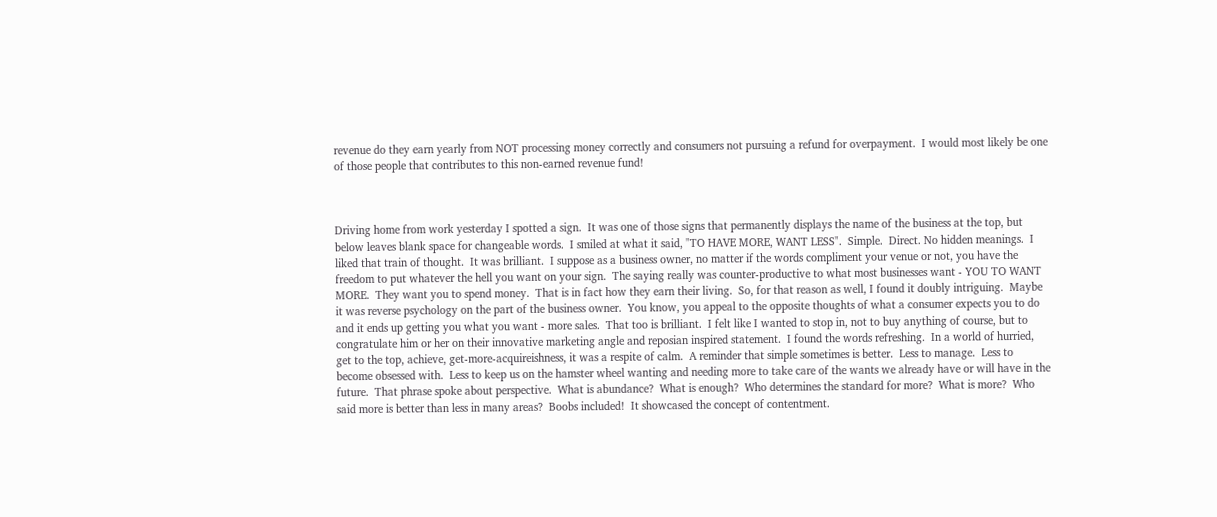revenue do they earn yearly from NOT processing money correctly and consumers not pursuing a refund for overpayment.  I would most likely be one of those people that contributes to this non-earned revenue fund!



Driving home from work yesterday I spotted a sign.  It was one of those signs that permanently displays the name of the business at the top, but below leaves blank space for changeable words.  I smiled at what it said, "TO HAVE MORE, WANT LESS".  Simple.  Direct. No hidden meanings.  I liked that train of thought.  It was brilliant.  I suppose as a business owner, no matter if the words compliment your venue or not, you have the freedom to put whatever the hell you want on your sign.  The saying really was counter-productive to what most businesses want - YOU TO WANT MORE.  They want you to spend money.  That is in fact how they earn their living.  So, for that reason as well, I found it doubly intriguing.  Maybe it was reverse psychology on the part of the business owner.  You know, you appeal to the opposite thoughts of what a consumer expects you to do and it ends up getting you what you want - more sales.  That too is brilliant.  I felt like I wanted to stop in, not to buy anything of course, but to congratulate him or her on their innovative marketing angle and reposian inspired statement.  I found the words refreshing.  In a world of hurried, get to the top, achieve, get-more-acquireishness, it was a respite of calm.  A reminder that simple sometimes is better.  Less to manage.  Less to become obsessed with.  Less to keep us on the hamster wheel wanting and needing more to take care of the wants we already have or will have in the future.  That phrase spoke about perspective.  What is abundance?  What is enough?  Who determines the standard for more?  What is more?  Who said more is better than less in many areas?  Boobs included!  It showcased the concept of contentment.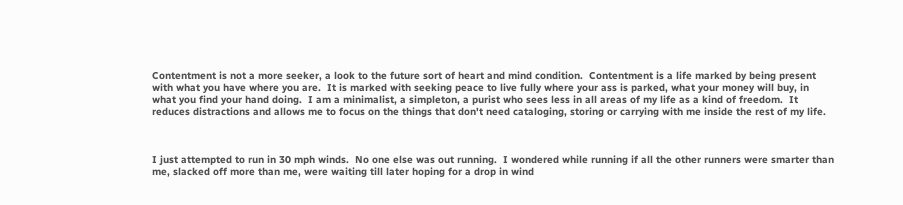Contentment is not a more seeker, a look to the future sort of heart and mind condition.  Contentment is a life marked by being present with what you have where you are.  It is marked with seeking peace to live fully where your ass is parked, what your money will buy, in what you find your hand doing.  I am a minimalist, a simpleton, a purist who sees less in all areas of my life as a kind of freedom.  It reduces distractions and allows me to focus on the things that don't need cataloging, storing or carrying with me inside the rest of my life.



I just attempted to run in 30 mph winds.  No one else was out running.  I wondered while running if all the other runners were smarter than me, slacked off more than me, were waiting till later hoping for a drop in wind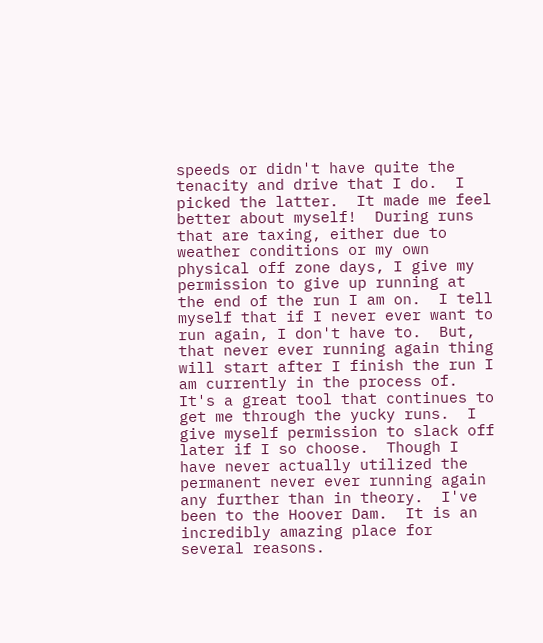speeds or didn't have quite the tenacity and drive that I do.  I picked the latter.  It made me feel better about myself!  During runs that are taxing, either due to weather conditions or my own physical off zone days, I give my permission to give up running at the end of the run I am on.  I tell myself that if I never ever want to run again, I don't have to.  But, that never ever running again thing will start after I finish the run I am currently in the process of.  It's a great tool that continues to get me through the yucky runs.  I give myself permission to slack off later if I so choose.  Though I have never actually utilized the permanent never ever running again any further than in theory.  I've been to the Hoover Dam.  It is an incredibly amazing place for several reasons.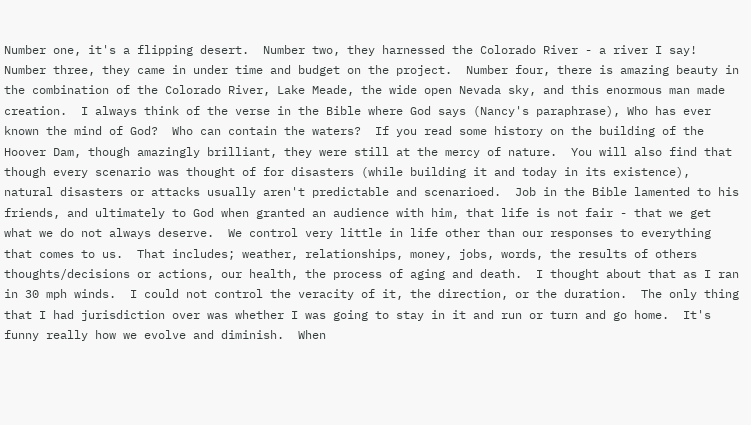Number one, it's a flipping desert.  Number two, they harnessed the Colorado River - a river I say!  Number three, they came in under time and budget on the project.  Number four, there is amazing beauty in the combination of the Colorado River, Lake Meade, the wide open Nevada sky, and this enormous man made creation.  I always think of the verse in the Bible where God says (Nancy's paraphrase), Who has ever known the mind of God?  Who can contain the waters?  If you read some history on the building of the Hoover Dam, though amazingly brilliant, they were still at the mercy of nature.  You will also find that though every scenario was thought of for disasters (while building it and today in its existence), natural disasters or attacks usually aren't predictable and scenarioed.  Job in the Bible lamented to his friends, and ultimately to God when granted an audience with him, that life is not fair - that we get what we do not always deserve.  We control very little in life other than our responses to everything that comes to us.  That includes; weather, relationships, money, jobs, words, the results of others thoughts/decisions or actions, our health, the process of aging and death.  I thought about that as I ran in 30 mph winds.  I could not control the veracity of it, the direction, or the duration.  The only thing that I had jurisdiction over was whether I was going to stay in it and run or turn and go home.  It's funny really how we evolve and diminish.  When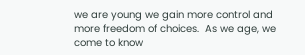we are young we gain more control and more freedom of choices.  As we age, we come to know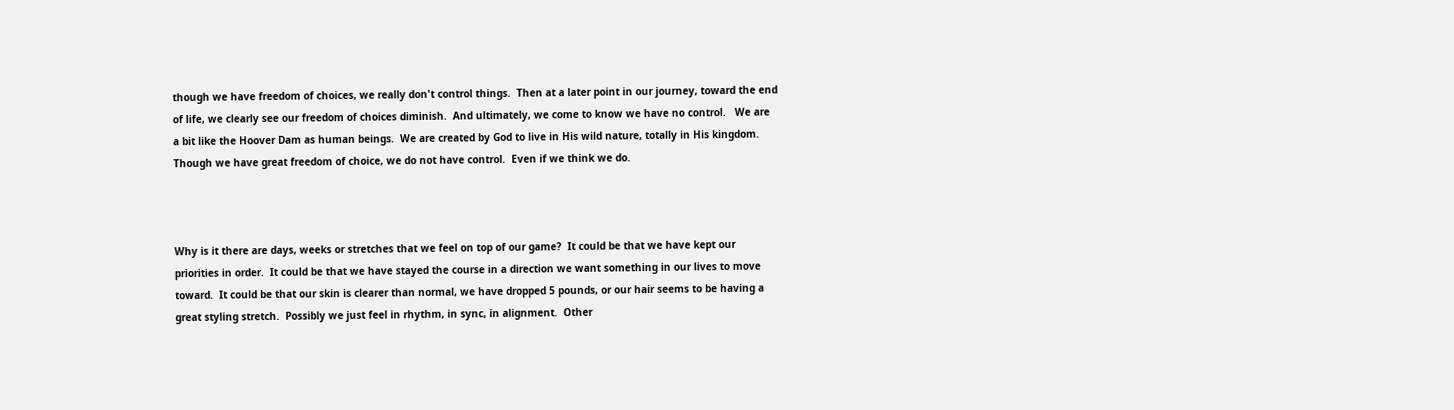though we have freedom of choices, we really don't control things.  Then at a later point in our journey, toward the end of life, we clearly see our freedom of choices diminish.  And ultimately, we come to know we have no control.   We are a bit like the Hoover Dam as human beings.  We are created by God to live in His wild nature, totally in His kingdom.  Though we have great freedom of choice, we do not have control.  Even if we think we do.



Why is it there are days, weeks or stretches that we feel on top of our game?  It could be that we have kept our priorities in order.  It could be that we have stayed the course in a direction we want something in our lives to move toward.  It could be that our skin is clearer than normal, we have dropped 5 pounds, or our hair seems to be having a great styling stretch.  Possibly we just feel in rhythm, in sync, in alignment.  Other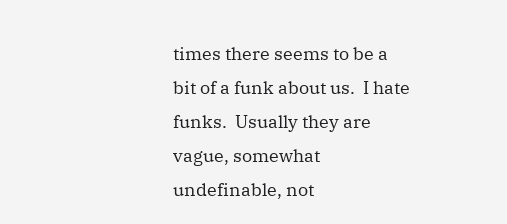times there seems to be a bit of a funk about us.  I hate funks.  Usually they are vague, somewhat undefinable, not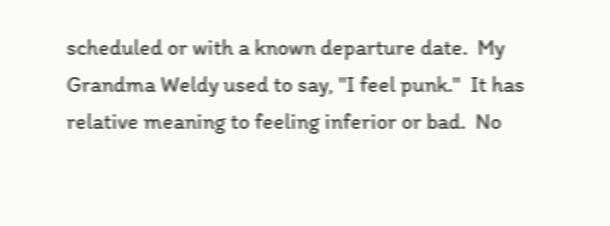scheduled or with a known departure date.  My Grandma Weldy used to say, "I feel punk."  It has relative meaning to feeling inferior or bad.  No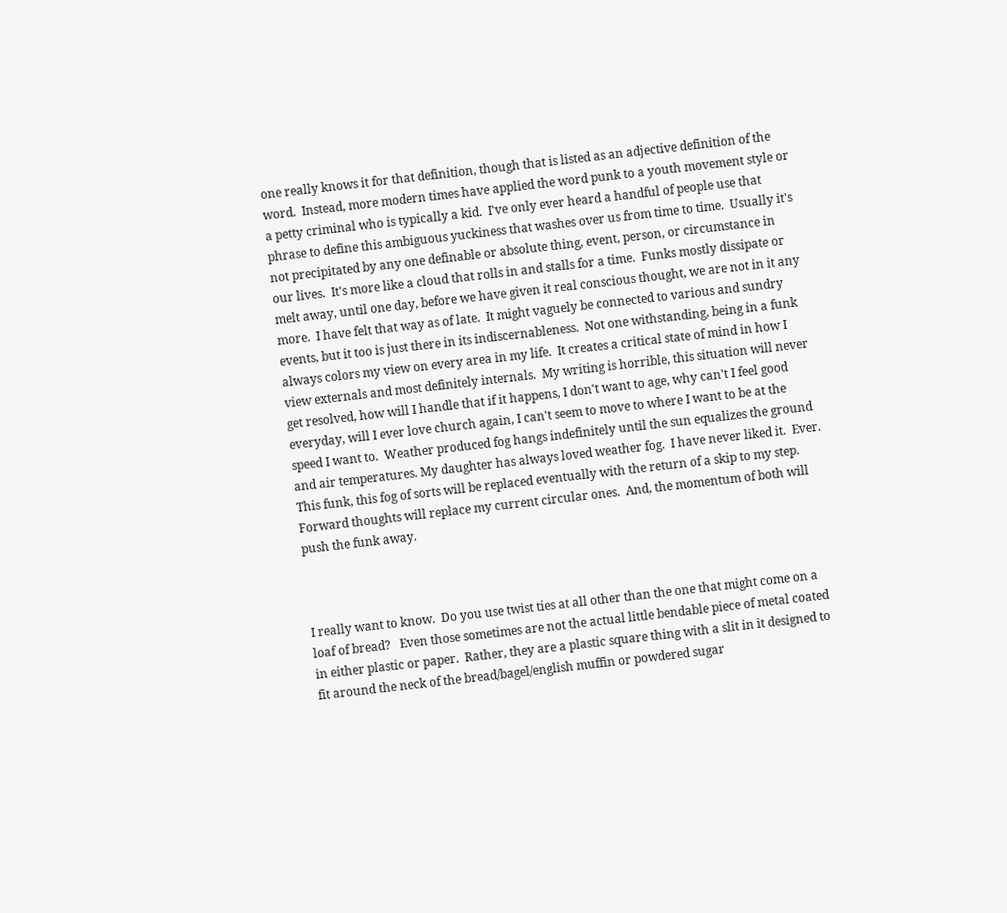one really knows it for that definition, though that is listed as an adjective definition of the word.  Instead, more modern times have applied the word punk to a youth movement style or a petty criminal who is typically a kid.  I've only ever heard a handful of people use that phrase to define this ambiguous yuckiness that washes over us from time to time.  Usually it's not precipitated by any one definable or absolute thing, event, person, or circumstance in our lives.  It's more like a cloud that rolls in and stalls for a time.  Funks mostly dissipate or melt away, until one day, before we have given it real conscious thought, we are not in it any more.  I have felt that way as of late.  It might vaguely be connected to various and sundry events, but it too is just there in its indiscernableness.  Not one withstanding, being in a funk always colors my view on every area in my life.  It creates a critical state of mind in how I view externals and most definitely internals.  My writing is horrible, this situation will never get resolved, how will I handle that if it happens, I don't want to age, why can't I feel good everyday, will I ever love church again, I can't seem to move to where I want to be at the speed I want to.  Weather produced fog hangs indefinitely until the sun equalizes the ground and air temperatures. My daughter has always loved weather fog.  I have never liked it.  Ever.  This funk, this fog of sorts will be replaced eventually with the return of a skip to my step.  Forward thoughts will replace my current circular ones.  And, the momentum of both will push the funk away.



I really want to know.  Do you use twist ties at all other than the one that might come on a loaf of bread?   Even those sometimes are not the actual little bendable piece of metal coated in either plastic or paper.  Rather, they are a plastic square thing with a slit in it designed to fit around the neck of the bread/bagel/english muffin or powdered sugar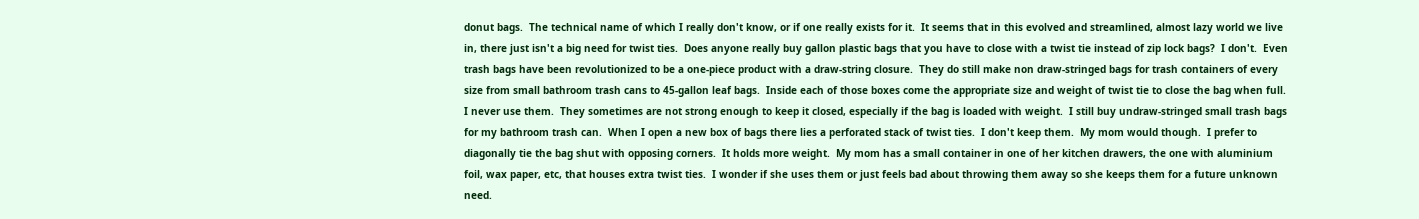donut bags.  The technical name of which I really don't know, or if one really exists for it.  It seems that in this evolved and streamlined, almost lazy world we live in, there just isn't a big need for twist ties.  Does anyone really buy gallon plastic bags that you have to close with a twist tie instead of zip lock bags?  I don't.  Even trash bags have been revolutionized to be a one-piece product with a draw-string closure.  They do still make non draw-stringed bags for trash containers of every size from small bathroom trash cans to 45-gallon leaf bags.  Inside each of those boxes come the appropriate size and weight of twist tie to close the bag when full.  I never use them.  They sometimes are not strong enough to keep it closed, especially if the bag is loaded with weight.  I still buy undraw-stringed small trash bags for my bathroom trash can.  When I open a new box of bags there lies a perforated stack of twist ties.  I don't keep them.  My mom would though.  I prefer to diagonally tie the bag shut with opposing corners.  It holds more weight.  My mom has a small container in one of her kitchen drawers, the one with aluminium foil, wax paper, etc, that houses extra twist ties.  I wonder if she uses them or just feels bad about throwing them away so she keeps them for a future unknown need.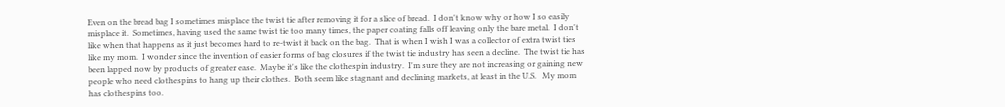Even on the bread bag I sometimes misplace the twist tie after removing it for a slice of bread.  I don't know why or how I so easily misplace it.  Sometimes, having used the same twist tie too many times, the paper coating falls off leaving only the bare metal.  I don't like when that happens as it just becomes hard to re-twist it back on the bag.  That is when I wish I was a collector of extra twist ties like my mom.  I wonder since the invention of easier forms of bag closures if the twist tie industry has seen a decline.  The twist tie has been lapped now by products of greater ease.  Maybe it's like the clothespin industry.  I'm sure they are not increasing or gaining new people who need clothespins to hang up their clothes.  Both seem like stagnant and declining markets, at least in the U.S.   My mom has clothespins too.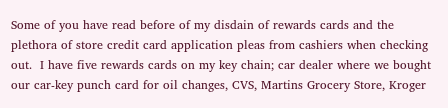Some of you have read before of my disdain of rewards cards and the plethora of store credit card application pleas from cashiers when checking out.  I have five rewards cards on my key chain; car dealer where we bought our car-key punch card for oil changes, CVS, Martins Grocery Store, Kroger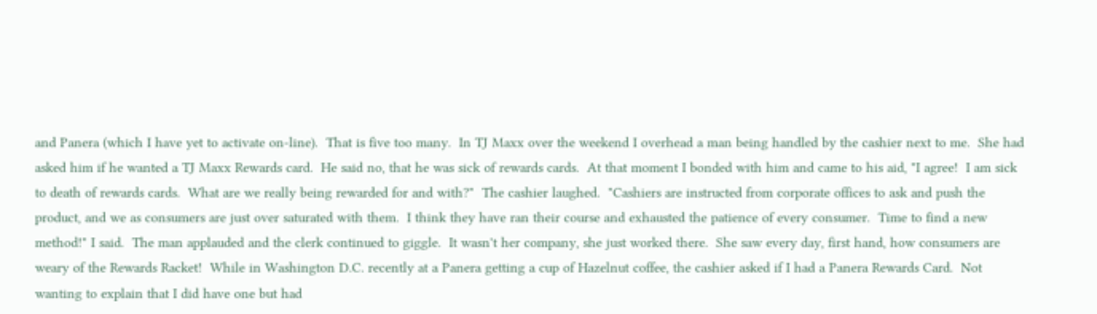and Panera (which I have yet to activate on-line).  That is five too many.  In TJ Maxx over the weekend I overhead a man being handled by the cashier next to me.  She had asked him if he wanted a TJ Maxx Rewards card.  He said no, that he was sick of rewards cards.  At that moment I bonded with him and came to his aid, "I agree!  I am sick to death of rewards cards.  What are we really being rewarded for and with?"  The cashier laughed.  "Cashiers are instructed from corporate offices to ask and push the product, and we as consumers are just over saturated with them.  I think they have ran their course and exhausted the patience of every consumer.  Time to find a new method!" I said.  The man applauded and the clerk continued to giggle.  It wasn't her company, she just worked there.  She saw every day, first hand, how consumers are weary of the Rewards Racket!  While in Washington D.C. recently at a Panera getting a cup of Hazelnut coffee, the cashier asked if I had a Panera Rewards Card.  Not wanting to explain that I did have one but had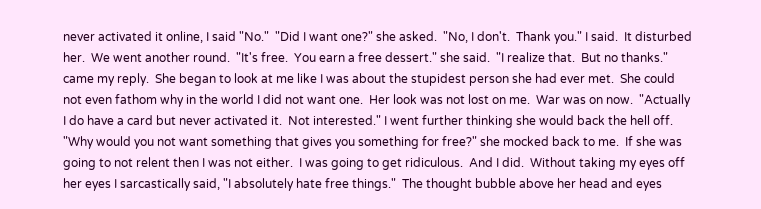never activated it online, I said "No."  "Did I want one?" she asked.  "No, I don't.  Thank you." I said.  It disturbed her.  We went another round.  "It's free.  You earn a free dessert." she said.  "I realize that.  But no thanks." came my reply.  She began to look at me like I was about the stupidest person she had ever met.  She could not even fathom why in the world I did not want one.  Her look was not lost on me.  War was on now.  "Actually I do have a card but never activated it.  Not interested." I went further thinking she would back the hell off.  "Why would you not want something that gives you something for free?" she mocked back to me.  If she was going to not relent then I was not either.  I was going to get ridiculous.  And I did.  Without taking my eyes off her eyes I sarcastically said, "I absolutely hate free things."  The thought bubble above her head and eyes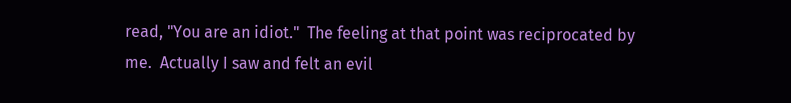read, "You are an idiot."  The feeling at that point was reciprocated by me.  Actually I saw and felt an evil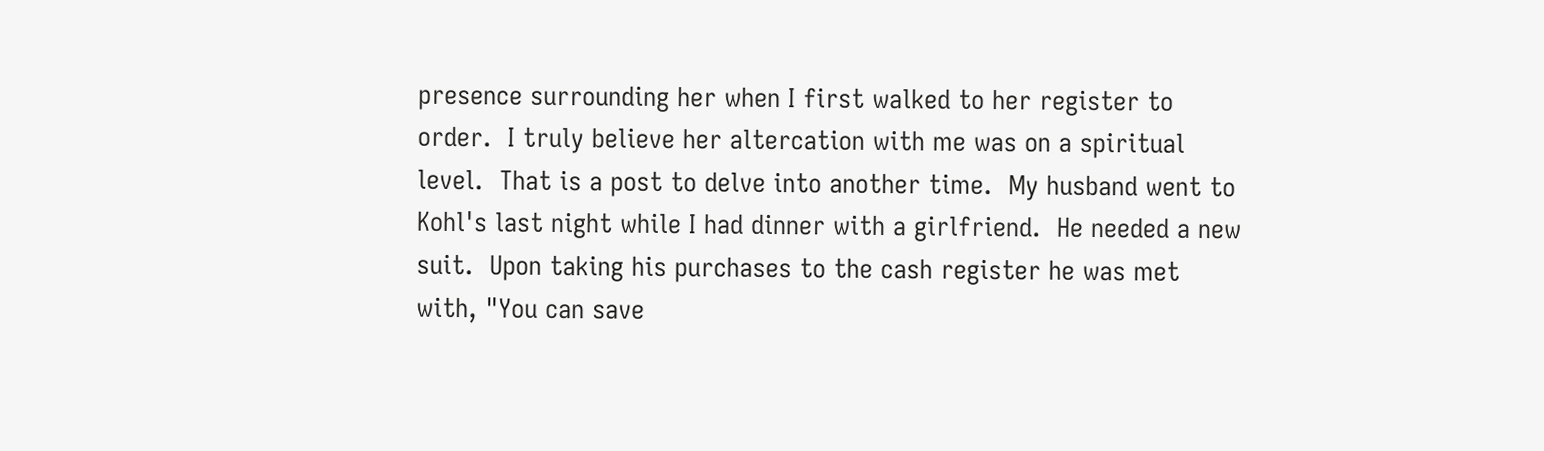presence surrounding her when I first walked to her register to order.  I truly believe her altercation with me was on a spiritual level.  That is a post to delve into another time.  My husband went to Kohl's last night while I had dinner with a girlfriend.  He needed a new suit.  Upon taking his purchases to the cash register he was met with, "You can save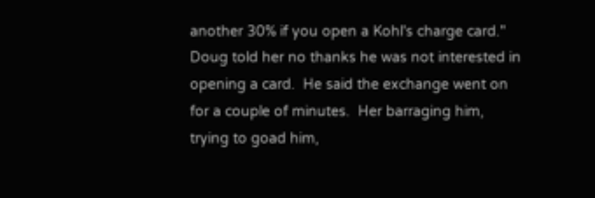another 30% if you open a Kohl's charge card."  Doug told her no thanks he was not interested in opening a card.  He said the exchange went on for a couple of minutes.  Her barraging him, trying to goad him,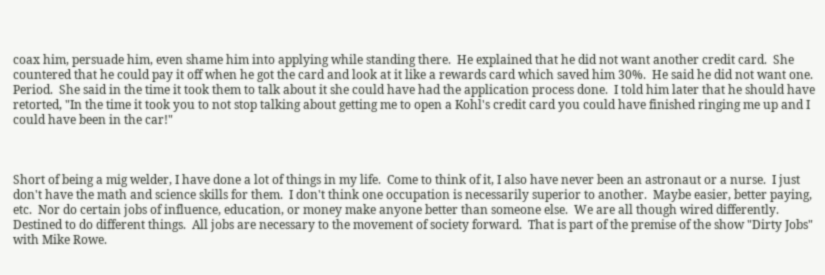coax him, persuade him, even shame him into applying while standing there.  He explained that he did not want another credit card.  She countered that he could pay it off when he got the card and look at it like a rewards card which saved him 30%.  He said he did not want one.  Period.  She said in the time it took them to talk about it she could have had the application process done.  I told him later that he should have retorted, "In the time it took you to not stop talking about getting me to open a Kohl's credit card you could have finished ringing me up and I could have been in the car!"



Short of being a mig welder, I have done a lot of things in my life.  Come to think of it, I also have never been an astronaut or a nurse.  I just don't have the math and science skills for them.  I don't think one occupation is necessarily superior to another.  Maybe easier, better paying, etc.  Nor do certain jobs of influence, education, or money make anyone better than someone else.  We are all though wired differently.  Destined to do different things.  All jobs are necessary to the movement of society forward.  That is part of the premise of the show "Dirty Jobs" with Mike Rowe.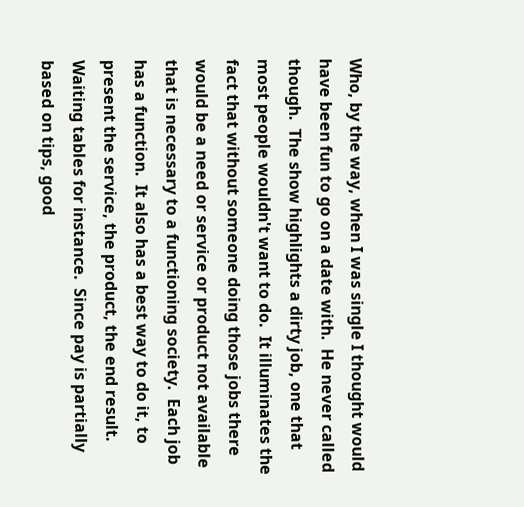Who, by the way, when I was single I thought would have been fun to go on a date with.  He never called though.  The show highlights a dirty job, one that most people wouldn't want to do.  It illuminates the fact that without someone doing those jobs there would be a need or service or product not available that is necessary to a functioning society.  Each job has a function.  It also has a best way to do it, to present the service, the product, the end result.  Waiting tables for instance.  Since pay is partially based on tips, good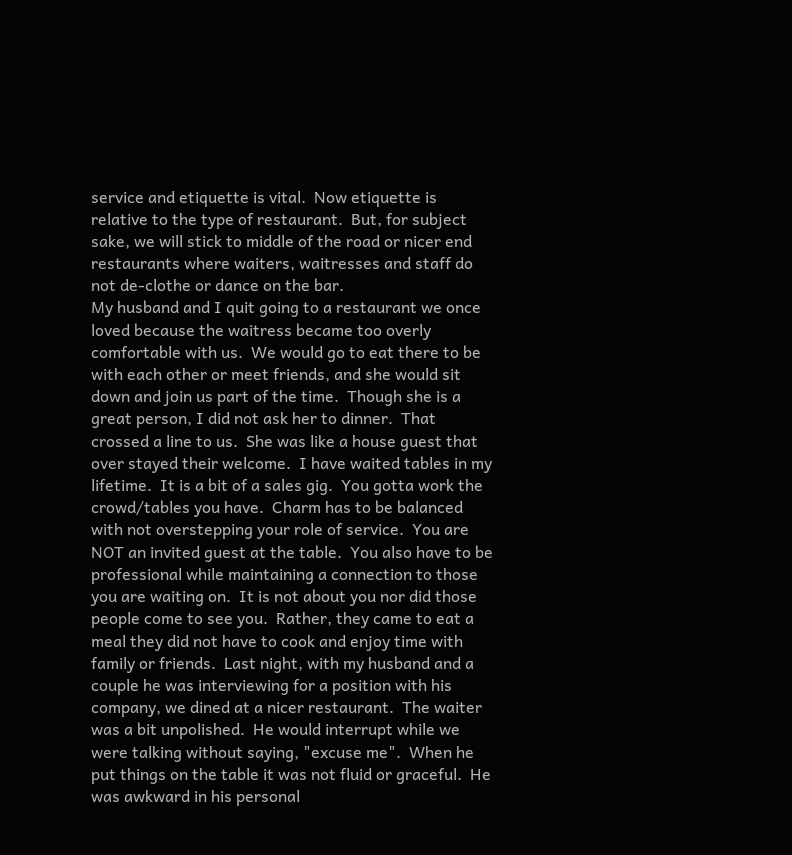service and etiquette is vital.  Now etiquette is relative to the type of restaurant.  But, for subject sake, we will stick to middle of the road or nicer end restaurants where waiters, waitresses and staff do not de-clothe or dance on the bar.
My husband and I quit going to a restaurant we once loved because the waitress became too overly comfortable with us.  We would go to eat there to be with each other or meet friends, and she would sit down and join us part of the time.  Though she is a great person, I did not ask her to dinner.  That crossed a line to us.  She was like a house guest that over stayed their welcome.  I have waited tables in my lifetime.  It is a bit of a sales gig.  You gotta work the crowd/tables you have.  Charm has to be balanced with not overstepping your role of service.  You are NOT an invited guest at the table.  You also have to be professional while maintaining a connection to those you are waiting on.  It is not about you nor did those people come to see you.  Rather, they came to eat a meal they did not have to cook and enjoy time with family or friends.  Last night, with my husband and a couple he was interviewing for a position with his company, we dined at a nicer restaurant.  The waiter was a bit unpolished.  He would interrupt while we were talking without saying, "excuse me".  When he put things on the table it was not fluid or graceful.  He was awkward in his personal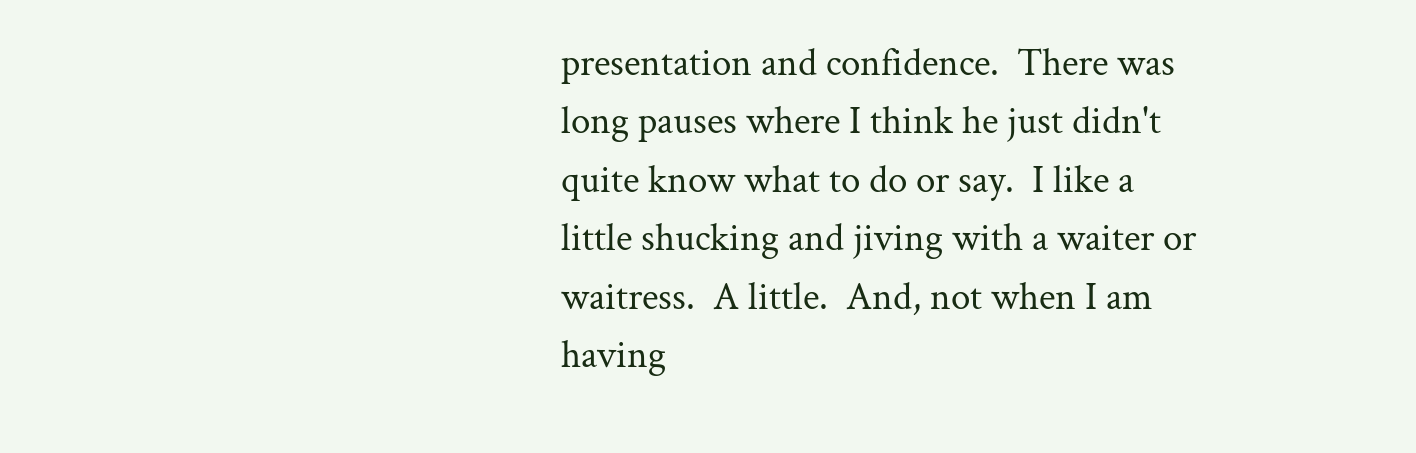presentation and confidence.  There was long pauses where I think he just didn't quite know what to do or say.  I like a little shucking and jiving with a waiter or waitress.  A little.  And, not when I am having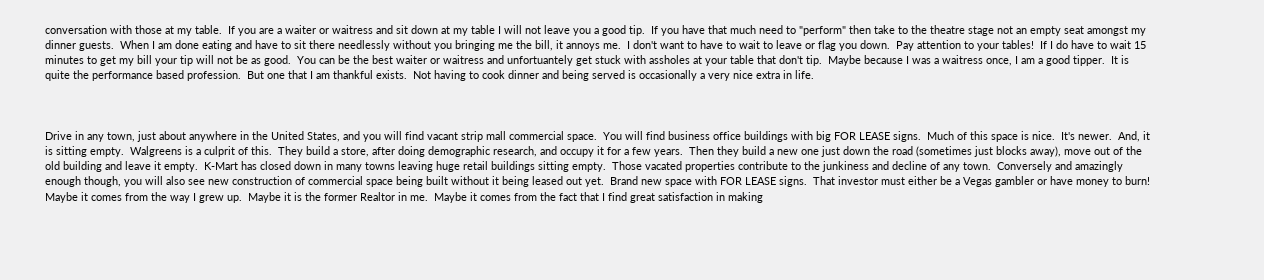conversation with those at my table.  If you are a waiter or waitress and sit down at my table I will not leave you a good tip.  If you have that much need to "perform" then take to the theatre stage not an empty seat amongst my dinner guests.  When I am done eating and have to sit there needlessly without you bringing me the bill, it annoys me.  I don't want to have to wait to leave or flag you down.  Pay attention to your tables!  If I do have to wait 15 minutes to get my bill your tip will not be as good.  You can be the best waiter or waitress and unfortuantely get stuck with assholes at your table that don't tip.  Maybe because I was a waitress once, I am a good tipper.  It is quite the performance based profession.  But one that I am thankful exists.  Not having to cook dinner and being served is occasionally a very nice extra in life.



Drive in any town, just about anywhere in the United States, and you will find vacant strip mall commercial space.  You will find business office buildings with big FOR LEASE signs.  Much of this space is nice.  It's newer.  And, it is sitting empty.  Walgreens is a culprit of this.  They build a store, after doing demographic research, and occupy it for a few years.  Then they build a new one just down the road (sometimes just blocks away), move out of the old building and leave it empty.  K-Mart has closed down in many towns leaving huge retail buildings sitting empty.  Those vacated properties contribute to the junkiness and decline of any town.  Conversely and amazingly enough though, you will also see new construction of commercial space being built without it being leased out yet.  Brand new space with FOR LEASE signs.  That investor must either be a Vegas gambler or have money to burn!  Maybe it comes from the way I grew up.  Maybe it is the former Realtor in me.  Maybe it comes from the fact that I find great satisfaction in making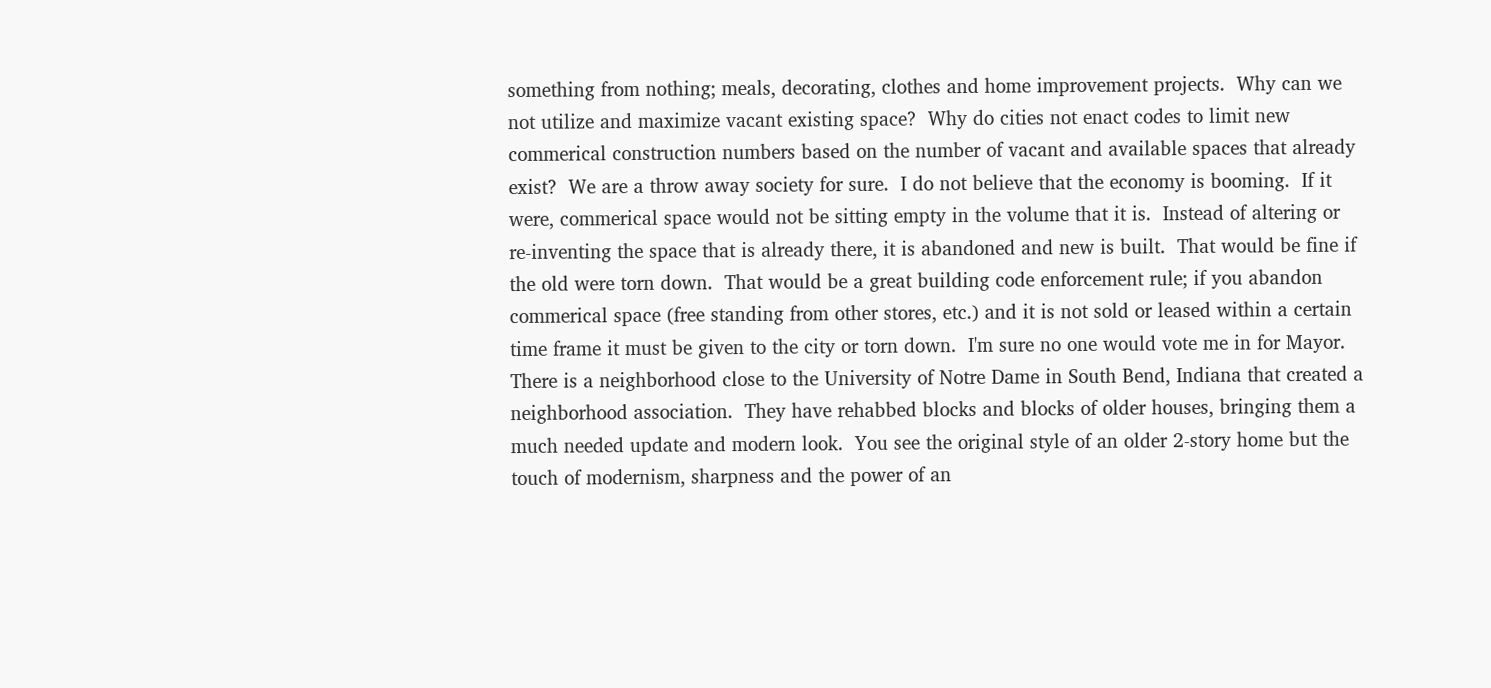something from nothing; meals, decorating, clothes and home improvement projects.  Why can we not utilize and maximize vacant existing space?  Why do cities not enact codes to limit new commerical construction numbers based on the number of vacant and available spaces that already exist?  We are a throw away society for sure.  I do not believe that the economy is booming.  If it were, commerical space would not be sitting empty in the volume that it is.  Instead of altering or re-inventing the space that is already there, it is abandoned and new is built.  That would be fine if the old were torn down.  That would be a great building code enforcement rule; if you abandon commerical space (free standing from other stores, etc.) and it is not sold or leased within a certain time frame it must be given to the city or torn down.  I'm sure no one would vote me in for Mayor.   There is a neighborhood close to the University of Notre Dame in South Bend, Indiana that created a neighborhood association.  They have rehabbed blocks and blocks of older houses, bringing them a much needed update and modern look.  You see the original style of an older 2-story home but the touch of modernism, sharpness and the power of an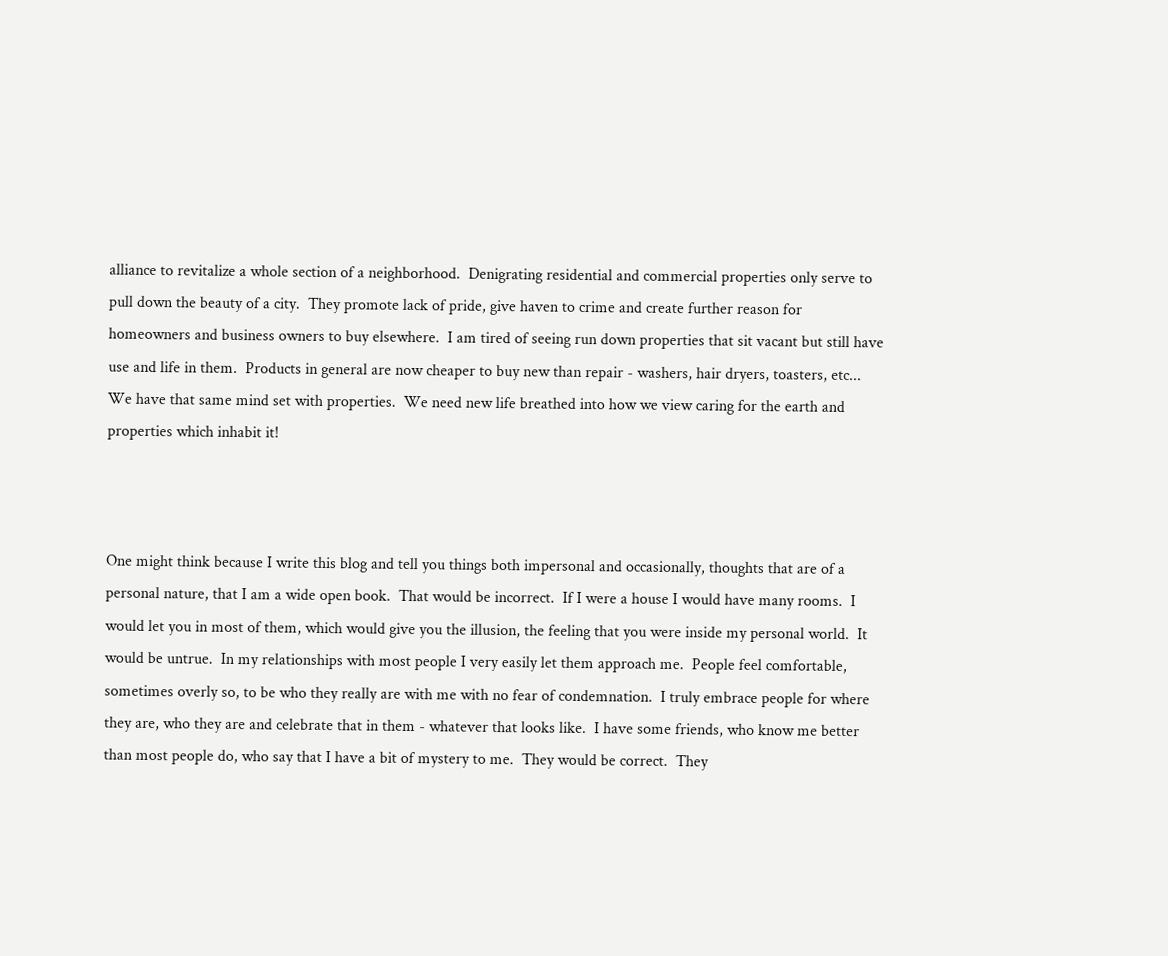alliance to revitalize a whole section of a neighborhood.  Denigrating residential and commercial properties only serve to pull down the beauty of a city.  They promote lack of pride, give haven to crime and create further reason for homeowners and business owners to buy elsewhere.  I am tired of seeing run down properties that sit vacant but still have use and life in them.  Products in general are now cheaper to buy new than repair - washers, hair dryers, toasters, etc...  We have that same mind set with properties.  We need new life breathed into how we view caring for the earth and properties which inhabit it!



One might think because I write this blog and tell you things both impersonal and occasionally, thoughts that are of a personal nature, that I am a wide open book.  That would be incorrect.  If I were a house I would have many rooms.  I would let you in most of them, which would give you the illusion, the feeling that you were inside my personal world.  It would be untrue.  In my relationships with most people I very easily let them approach me.  People feel comfortable, sometimes overly so, to be who they really are with me with no fear of condemnation.  I truly embrace people for where they are, who they are and celebrate that in them - whatever that looks like.  I have some friends, who know me better than most people do, who say that I have a bit of mystery to me.  They would be correct.  They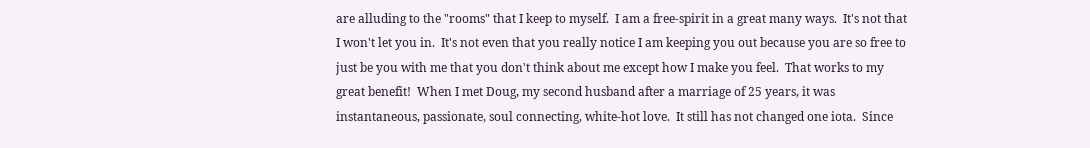are alluding to the "rooms" that I keep to myself.  I am a free-spirit in a great many ways.  It's not that I won't let you in.  It's not even that you really notice I am keeping you out because you are so free to just be you with me that you don't think about me except how I make you feel.  That works to my great benefit!  When I met Doug, my second husband after a marriage of 25 years, it was instantaneous, passionate, soul connecting, white-hot love.  It still has not changed one iota.  Since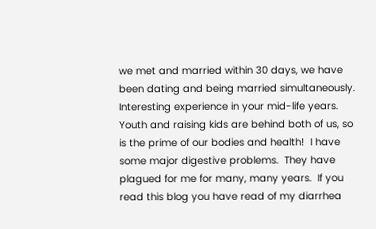we met and married within 30 days, we have been dating and being married simultaneously.  Interesting experience in your mid-life years.  Youth and raising kids are behind both of us, so is the prime of our bodies and health!  I have some major digestive problems.  They have plagued for me for many, many years.  If you read this blog you have read of my diarrhea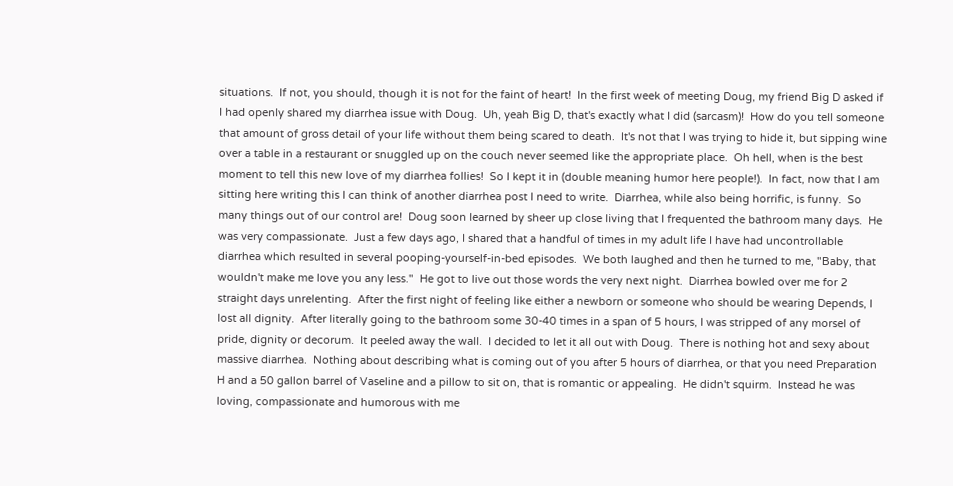situations.  If not, you should, though it is not for the faint of heart!  In the first week of meeting Doug, my friend Big D asked if I had openly shared my diarrhea issue with Doug.  Uh, yeah Big D, that's exactly what I did (sarcasm)!  How do you tell someone that amount of gross detail of your life without them being scared to death.  It's not that I was trying to hide it, but sipping wine over a table in a restaurant or snuggled up on the couch never seemed like the appropriate place.  Oh hell, when is the best moment to tell this new love of my diarrhea follies!  So I kept it in (double meaning humor here people!).  In fact, now that I am sitting here writing this I can think of another diarrhea post I need to write.  Diarrhea, while also being horrific, is funny.  So many things out of our control are!  Doug soon learned by sheer up close living that I frequented the bathroom many days.  He was very compassionate.  Just a few days ago, I shared that a handful of times in my adult life I have had uncontrollable diarrhea which resulted in several pooping-yourself-in-bed episodes.  We both laughed and then he turned to me, "Baby, that wouldn't make me love you any less."  He got to live out those words the very next night.  Diarrhea bowled over me for 2 straight days unrelenting.  After the first night of feeling like either a newborn or someone who should be wearing Depends, I lost all dignity.  After literally going to the bathroom some 30-40 times in a span of 5 hours, I was stripped of any morsel of pride, dignity or decorum.  It peeled away the wall.  I decided to let it all out with Doug.  There is nothing hot and sexy about massive diarrhea.  Nothing about describing what is coming out of you after 5 hours of diarrhea, or that you need Preparation H and a 50 gallon barrel of Vaseline and a pillow to sit on, that is romantic or appealing.  He didn't squirm.  Instead he was loving, compassionate and humorous with me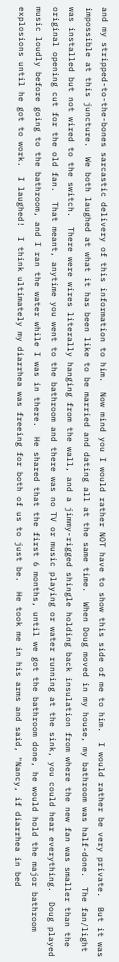and my stripped-to-the-bones sarcastic delivery of this information to him.  Now mind you I would rather NOT have to show this side of me to him.  I would rather be very private.  But it was impossible at this juncture.  We both laughed at what it has been like to be married and dating all at the same time.  When Doug moved in my house, my bathroom was half-done.  The fan/light was installed but not wired to the switch.  There were wires literally hanging from the wall, and a jimmy-rigged shingle holding back insulation from where the new fan was smaller than the original opening cut for the old fan.  That meant, anytime you went to the bathroom and there was no TV or music playing or water running at the sink, you could hear everything.  Doug played music loudly before going to the bathroom, and I ran the water while I was in there.  He shared that the first 6 months, until we got the bathroom done, he would hold the major bathroom explosions until he got to work.  I laughed!  I think ultimately my diarrhea was freeing for both of us to just be.  He took me in his arms and said, "Nancy, if diarrhea in bed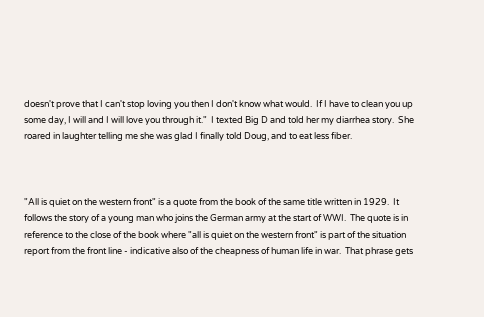doesn't prove that I can't stop loving you then I don't know what would.  If I have to clean you up some day, I will and I will love you through it."  I texted Big D and told her my diarrhea story.  She roared in laughter telling me she was glad I finally told Doug, and to eat less fiber.



"All is quiet on the western front" is a quote from the book of the same title written in 1929.  It follows the story of a young man who joins the German army at the start of WWI.  The quote is in reference to the close of the book where "all is quiet on the western front" is part of the situation report from the front line - indicative also of the cheapness of human life in war.  That phrase gets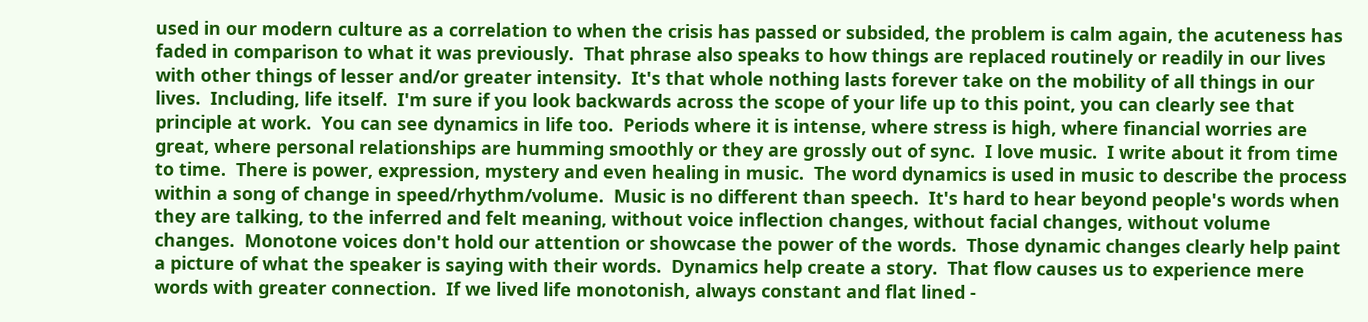used in our modern culture as a correlation to when the crisis has passed or subsided, the problem is calm again, the acuteness has faded in comparison to what it was previously.  That phrase also speaks to how things are replaced routinely or readily in our lives with other things of lesser and/or greater intensity.  It's that whole nothing lasts forever take on the mobility of all things in our lives.  Including, life itself.  I'm sure if you look backwards across the scope of your life up to this point, you can clearly see that principle at work.  You can see dynamics in life too.  Periods where it is intense, where stress is high, where financial worries are great, where personal relationships are humming smoothly or they are grossly out of sync.  I love music.  I write about it from time to time.  There is power, expression, mystery and even healing in music.  The word dynamics is used in music to describe the process within a song of change in speed/rhythm/volume.  Music is no different than speech.  It's hard to hear beyond people's words when they are talking, to the inferred and felt meaning, without voice inflection changes, without facial changes, without volume changes.  Monotone voices don't hold our attention or showcase the power of the words.  Those dynamic changes clearly help paint a picture of what the speaker is saying with their words.  Dynamics help create a story.  That flow causes us to experience mere words with greater connection.  If we lived life monotonish, always constant and flat lined -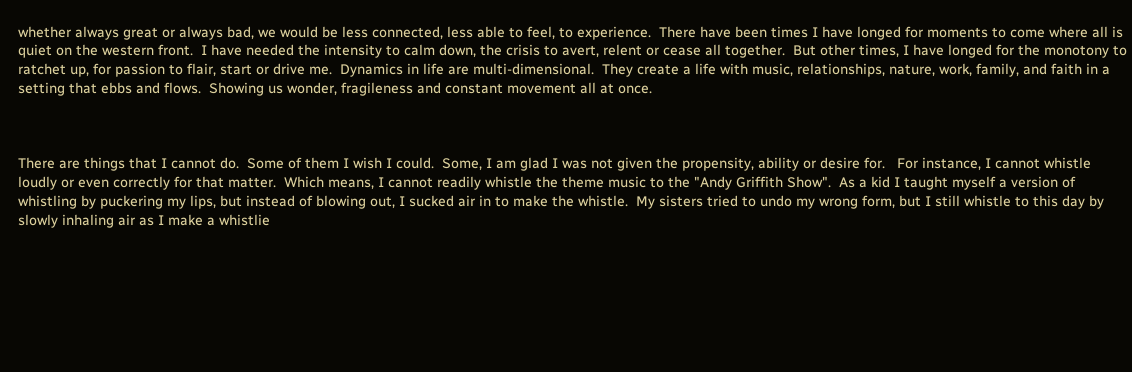whether always great or always bad, we would be less connected, less able to feel, to experience.  There have been times I have longed for moments to come where all is quiet on the western front.  I have needed the intensity to calm down, the crisis to avert, relent or cease all together.  But other times, I have longed for the monotony to ratchet up, for passion to flair, start or drive me.  Dynamics in life are multi-dimensional.  They create a life with music, relationships, nature, work, family, and faith in a setting that ebbs and flows.  Showing us wonder, fragileness and constant movement all at once.



There are things that I cannot do.  Some of them I wish I could.  Some, I am glad I was not given the propensity, ability or desire for.   For instance, I cannot whistle loudly or even correctly for that matter.  Which means, I cannot readily whistle the theme music to the "Andy Griffith Show".  As a kid I taught myself a version of whistling by puckering my lips, but instead of blowing out, I sucked air in to make the whistle.  My sisters tried to undo my wrong form, but I still whistle to this day by slowly inhaling air as I make a whistlie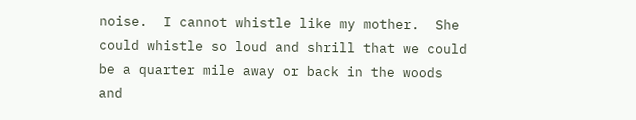noise.  I cannot whistle like my mother.  She could whistle so loud and shrill that we could be a quarter mile away or back in the woods and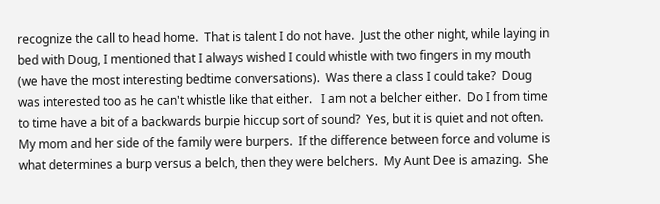recognize the call to head home.  That is talent I do not have.  Just the other night, while laying in bed with Doug, I mentioned that I always wished I could whistle with two fingers in my mouth  (we have the most interesting bedtime conversations).  Was there a class I could take?  Doug was interested too as he can't whistle like that either.   I am not a belcher either.  Do I from time to time have a bit of a backwards burpie hiccup sort of sound?  Yes, but it is quiet and not often.  My mom and her side of the family were burpers.  If the difference between force and volume is what determines a burp versus a belch, then they were belchers.  My Aunt Dee is amazing.  She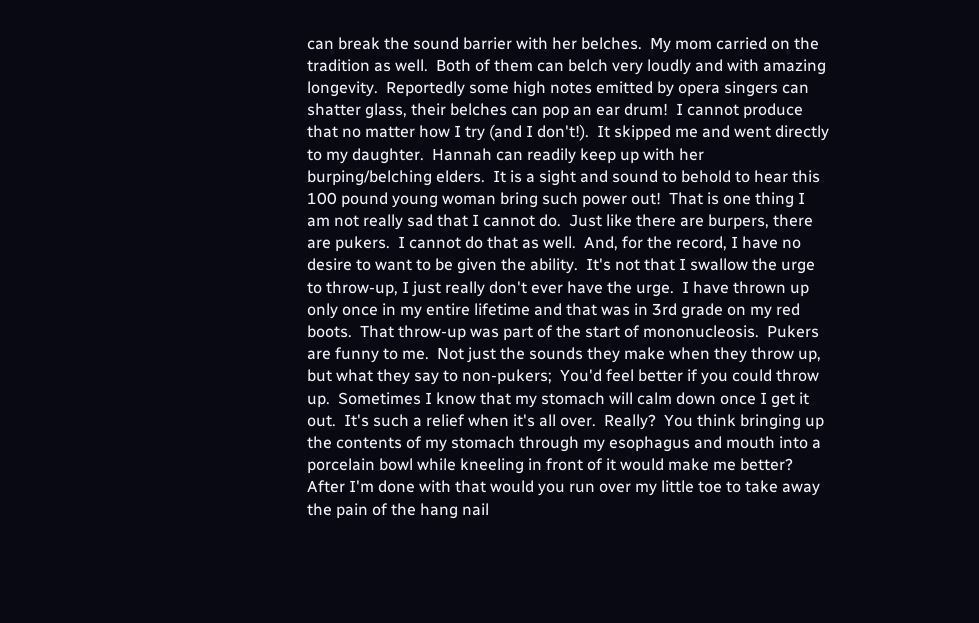can break the sound barrier with her belches.  My mom carried on the tradition as well.  Both of them can belch very loudly and with amazing longevity.  Reportedly some high notes emitted by opera singers can shatter glass, their belches can pop an ear drum!  I cannot produce that no matter how I try (and I don't!).  It skipped me and went directly to my daughter.  Hannah can readily keep up with her burping/belching elders.  It is a sight and sound to behold to hear this 100 pound young woman bring such power out!  That is one thing I am not really sad that I cannot do.  Just like there are burpers, there are pukers.  I cannot do that as well.  And, for the record, I have no desire to want to be given the ability.  It's not that I swallow the urge to throw-up, I just really don't ever have the urge.  I have thrown up only once in my entire lifetime and that was in 3rd grade on my red boots.  That throw-up was part of the start of mononucleosis.  Pukers are funny to me.  Not just the sounds they make when they throw up, but what they say to non-pukers;  You'd feel better if you could throw up.  Sometimes I know that my stomach will calm down once I get it out.  It's such a relief when it's all over.  Really?  You think bringing up the contents of my stomach through my esophagus and mouth into a porcelain bowl while kneeling in front of it would make me better?   After I'm done with that would you run over my little toe to take away the pain of the hang nail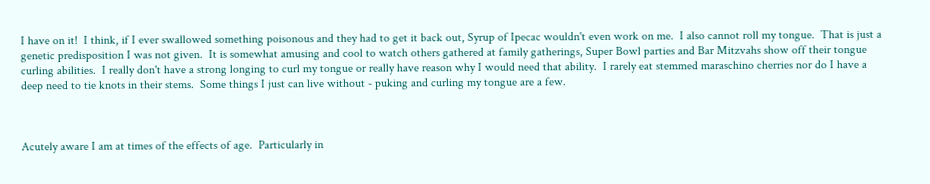I have on it!  I think, if I ever swallowed something poisonous and they had to get it back out, Syrup of Ipecac wouldn't even work on me.  I also cannot roll my tongue.  That is just a genetic predisposition I was not given.  It is somewhat amusing and cool to watch others gathered at family gatherings, Super Bowl parties and Bar Mitzvahs show off their tongue curling abilities.  I really don't have a strong longing to curl my tongue or really have reason why I would need that ability.  I rarely eat stemmed maraschino cherries nor do I have a deep need to tie knots in their stems.  Some things I just can live without - puking and curling my tongue are a few.



Acutely aware I am at times of the effects of age.  Particularly in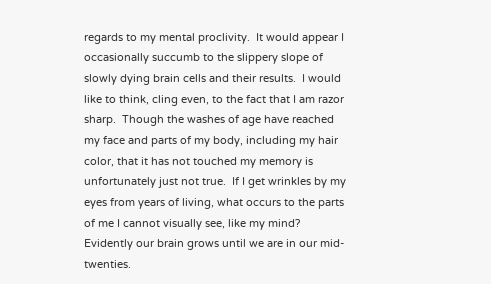regards to my mental proclivity.  It would appear I occasionally succumb to the slippery slope of slowly dying brain cells and their results.  I would like to think, cling even, to the fact that I am razor sharp.  Though the washes of age have reached my face and parts of my body, including my hair color, that it has not touched my memory is unfortunately just not true.  If I get wrinkles by my eyes from years of living, what occurs to the parts of me I cannot visually see, like my mind? Evidently our brain grows until we are in our mid-twenties.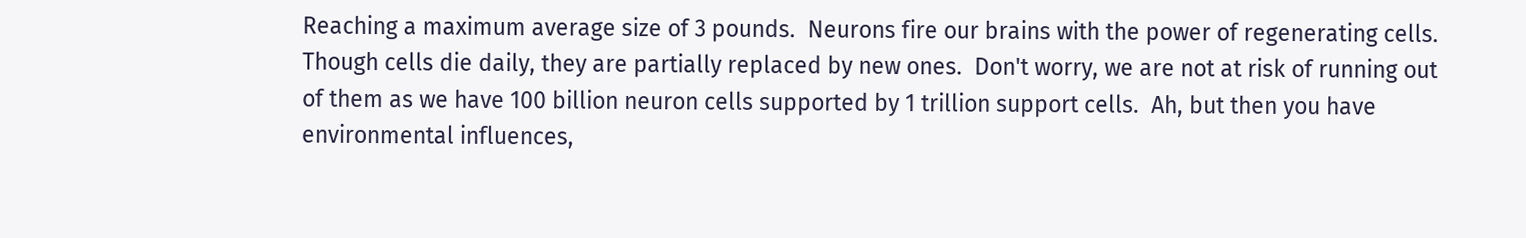Reaching a maximum average size of 3 pounds.  Neurons fire our brains with the power of regenerating cells.  Though cells die daily, they are partially replaced by new ones.  Don't worry, we are not at risk of running out of them as we have 100 billion neuron cells supported by 1 trillion support cells.  Ah, but then you have environmental influences,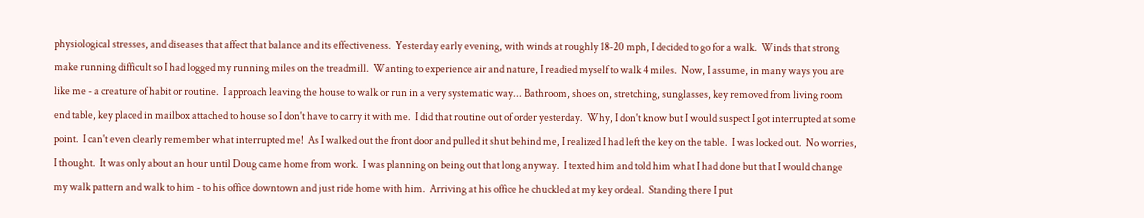physiological stresses, and diseases that affect that balance and its effectiveness.  Yesterday early evening, with winds at roughly 18-20 mph, I decided to go for a walk.  Winds that strong make running difficult so I had logged my running miles on the treadmill.  Wanting to experience air and nature, I readied myself to walk 4 miles.  Now, I assume, in many ways you are like me - a creature of habit or routine.  I approach leaving the house to walk or run in a very systematic way... Bathroom, shoes on, stretching, sunglasses, key removed from living room end table, key placed in mailbox attached to house so I don't have to carry it with me.  I did that routine out of order yesterday.  Why, I don't know but I would suspect I got interrupted at some point.  I can't even clearly remember what interrupted me!  As I walked out the front door and pulled it shut behind me, I realized I had left the key on the table.  I was locked out.  No worries, I thought.  It was only about an hour until Doug came home from work.  I was planning on being out that long anyway.  I texted him and told him what I had done but that I would change my walk pattern and walk to him - to his office downtown and just ride home with him.  Arriving at his office he chuckled at my key ordeal.  Standing there I put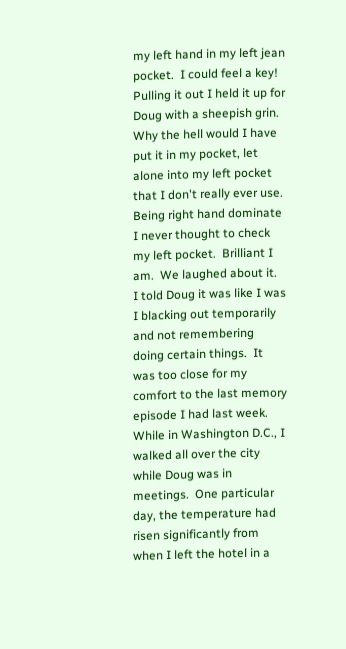my left hand in my left jean pocket.  I could feel a key!  Pulling it out I held it up for Doug with a sheepish grin.  Why the hell would I have put it in my pocket, let alone into my left pocket that I don't really ever use.  Being right hand dominate I never thought to check my left pocket.  Brilliant I am.  We laughed about it.  I told Doug it was like I was I blacking out temporarily and not remembering doing certain things.  It was too close for my comfort to the last memory episode I had last week.  While in Washington D.C., I walked all over the city while Doug was in meetings.  One particular day, the temperature had risen significantly from when I left the hotel in a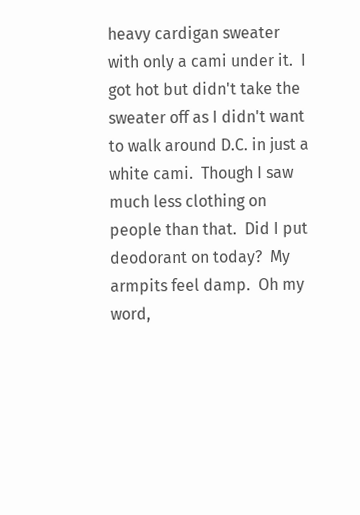heavy cardigan sweater with only a cami under it.  I got hot but didn't take the sweater off as I didn't want to walk around D.C. in just a white cami.  Though I saw much less clothing on people than that.  Did I put deodorant on today?  My armpits feel damp.  Oh my word,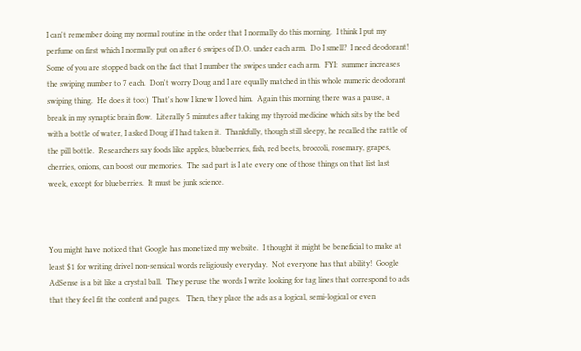I can't remember doing my normal routine in the order that I normally do this morning.  I think I put my perfume on first which I normally put on after 6 swipes of D.O. under each arm.  Do I smell?  I need deodorant!   Some of you are stopped back on the fact that I number the swipes under each arm.  FYI:  summer increases the swiping number to 7 each.  Don't worry Doug and I are equally matched in this whole numeric deodorant swiping thing.  He does it too:)  That's how I knew I loved him.  Again this morning there was a pause, a break in my synaptic brain flow.  Literally 5 minutes after taking my thyroid medicine which sits by the bed with a bottle of water, I asked Doug if I had taken it.  Thankfully, though still sleepy, he recalled the rattle of the pill bottle.  Researchers say foods like apples, blueberries, fish, red beets, broccoli, rosemary, grapes, cherries, onions, can boost our memories.  The sad part is I ate every one of those things on that list last week, except for blueberries.  It must be junk science.



You might have noticed that Google has monetized my website.  I thought it might be beneficial to make at least $1 for writing drivel non-sensical words religiously everyday.  Not everyone has that ability!  Google AdSense is a bit like a crystal ball.  They peruse the words I write looking for tag lines that correspond to ads that they feel fit the content and pages.   Then, they place the ads as a logical, semi-logical or even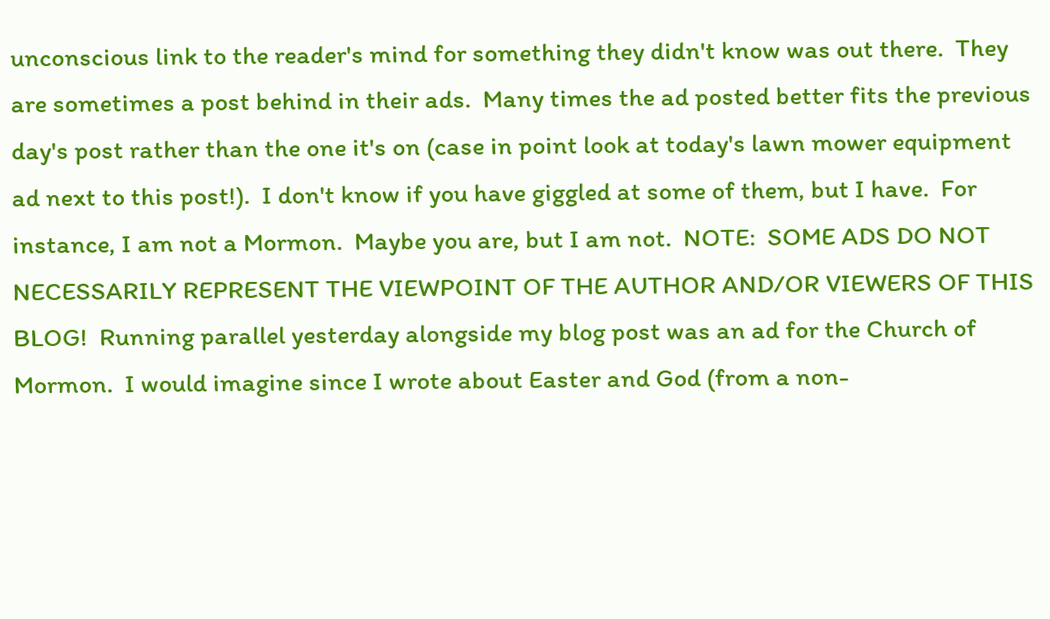unconscious link to the reader's mind for something they didn't know was out there.  They are sometimes a post behind in their ads.  Many times the ad posted better fits the previous day's post rather than the one it's on (case in point look at today's lawn mower equipment ad next to this post!).  I don't know if you have giggled at some of them, but I have.  For instance, I am not a Mormon.  Maybe you are, but I am not.  NOTE:  SOME ADS DO NOT NECESSARILY REPRESENT THE VIEWPOINT OF THE AUTHOR AND/OR VIEWERS OF THIS BLOG!  Running parallel yesterday alongside my blog post was an ad for the Church of Mormon.  I would imagine since I wrote about Easter and God (from a non-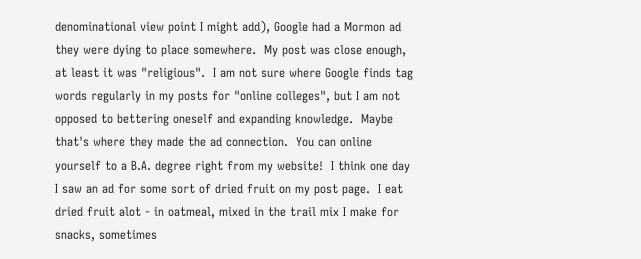denominational view point I might add), Google had a Mormon ad they were dying to place somewhere.  My post was close enough, at least it was "religious".  I am not sure where Google finds tag words regularly in my posts for "online colleges", but I am not opposed to bettering oneself and expanding knowledge.  Maybe that's where they made the ad connection.  You can online yourself to a B.A. degree right from my website!  I think one day I saw an ad for some sort of dried fruit on my post page.  I eat dried fruit alot - in oatmeal, mixed in the trail mix I make for snacks, sometimes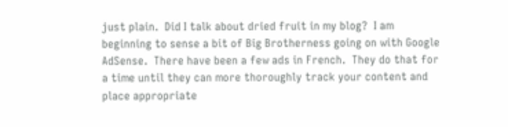just plain.  Did I talk about dried fruit in my blog?  I am beginning to sense a bit of Big Brotherness going on with Google AdSense.  There have been a few ads in French.  They do that for a time until they can more thoroughly track your content and place appropriate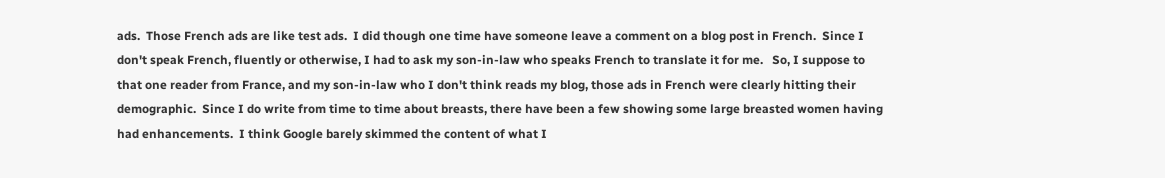ads.  Those French ads are like test ads.  I did though one time have someone leave a comment on a blog post in French.  Since I don't speak French, fluently or otherwise, I had to ask my son-in-law who speaks French to translate it for me.   So, I suppose to that one reader from France, and my son-in-law who I don't think reads my blog, those ads in French were clearly hitting their demographic.  Since I do write from time to time about breasts, there have been a few showing some large breasted women having had enhancements.  I think Google barely skimmed the content of what I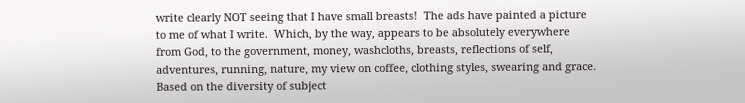write clearly NOT seeing that I have small breasts!  The ads have painted a picture to me of what I write.  Which, by the way, appears to be absolutely everywhere from God, to the government, money, washcloths, breasts, reflections of self, adventures, running, nature, my view on coffee, clothing styles, swearing and grace.  Based on the diversity of subject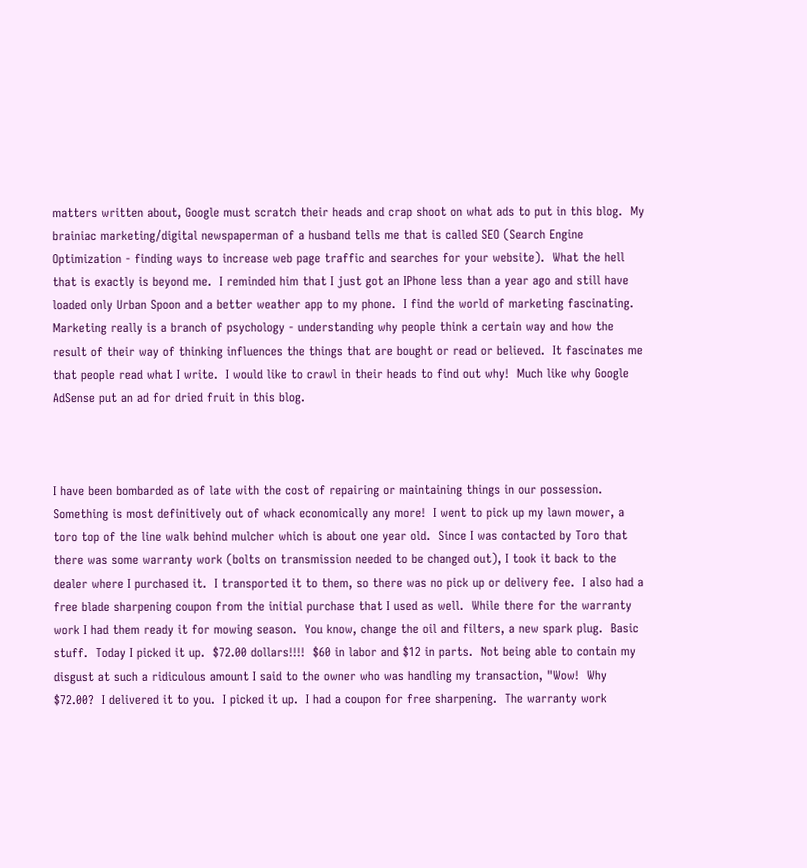matters written about, Google must scratch their heads and crap shoot on what ads to put in this blog.  My brainiac marketing/digital newspaperman of a husband tells me that is called SEO (Search Engine Optimization - finding ways to increase web page traffic and searches for your website).  What the hell that is exactly is beyond me.  I reminded him that I just got an IPhone less than a year ago and still have loaded only Urban Spoon and a better weather app to my phone.  I find the world of marketing fascinating.  Marketing really is a branch of psychology - understanding why people think a certain way and how the result of their way of thinking influences the things that are bought or read or believed.  It fascinates me that people read what I write.  I would like to crawl in their heads to find out why!  Much like why Google AdSense put an ad for dried fruit in this blog.



I have been bombarded as of late with the cost of repairing or maintaining things in our possession.  Something is most definitively out of whack economically any more!  I went to pick up my lawn mower, a toro top of the line walk behind mulcher which is about one year old.  Since I was contacted by Toro that there was some warranty work (bolts on transmission needed to be changed out), I took it back to the dealer where I purchased it.  I transported it to them, so there was no pick up or delivery fee.  I also had a free blade sharpening coupon from the initial purchase that I used as well.  While there for the warranty work I had them ready it for mowing season.  You know, change the oil and filters, a new spark plug.  Basic stuff.  Today I picked it up.  $72.00 dollars!!!!  $60 in labor and $12 in parts.  Not being able to contain my disgust at such a ridiculous amount I said to the owner who was handling my transaction, "Wow!  Why $72.00?  I delivered it to you.  I picked it up.  I had a coupon for free sharpening.  The warranty work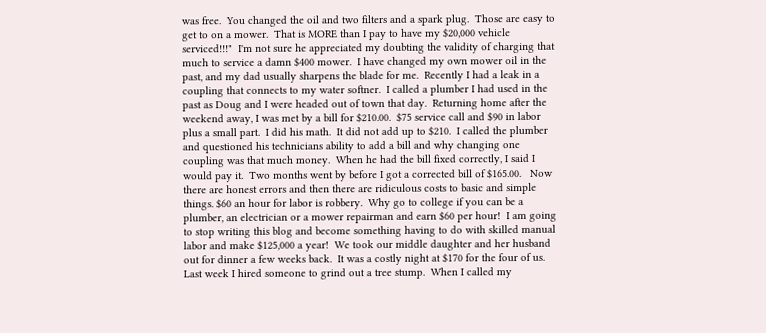was free.  You changed the oil and two filters and a spark plug.  Those are easy to get to on a mower.  That is MORE than I pay to have my $20,000 vehicle serviced!!!"  I'm not sure he appreciated my doubting the validity of charging that much to service a damn $400 mower.  I have changed my own mower oil in the past, and my dad usually sharpens the blade for me.  Recently I had a leak in a coupling that connects to my water softner.  I called a plumber I had used in the past as Doug and I were headed out of town that day.  Returning home after the weekend away, I was met by a bill for $210.00.  $75 service call and $90 in labor plus a small part.  I did his math.  It did not add up to $210.  I called the plumber and questioned his technicians ability to add a bill and why changing one coupling was that much money.  When he had the bill fixed correctly, I said I would pay it.  Two months went by before I got a corrected bill of $165.00.   Now there are honest errors and then there are ridiculous costs to basic and simple things. $60 an hour for labor is robbery.  Why go to college if you can be a plumber, an electrician or a mower repairman and earn $60 per hour!  I am going to stop writing this blog and become something having to do with skilled manual labor and make $125,000 a year!  We took our middle daughter and her husband out for dinner a few weeks back.  It was a costly night at $170 for the four of us.  Last week I hired someone to grind out a tree stump.  When I called my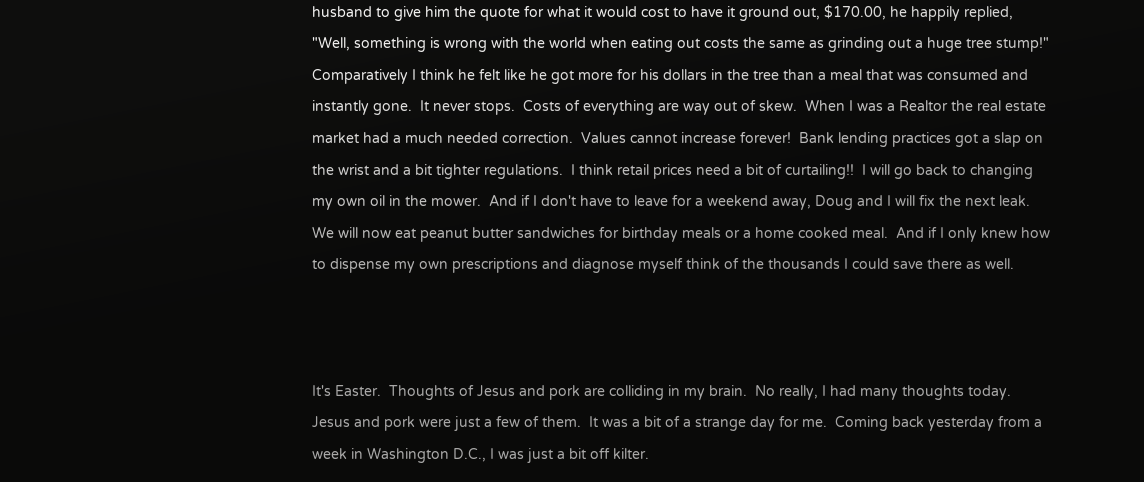husband to give him the quote for what it would cost to have it ground out, $170.00, he happily replied, "Well, something is wrong with the world when eating out costs the same as grinding out a huge tree stump!"  Comparatively I think he felt like he got more for his dollars in the tree than a meal that was consumed and instantly gone.  It never stops.  Costs of everything are way out of skew.  When I was a Realtor the real estate market had a much needed correction.  Values cannot increase forever!  Bank lending practices got a slap on the wrist and a bit tighter regulations.  I think retail prices need a bit of curtailing!!  I will go back to changing my own oil in the mower.  And if I don't have to leave for a weekend away, Doug and I will fix the next leak.  We will now eat peanut butter sandwiches for birthday meals or a home cooked meal.  And if I only knew how to dispense my own prescriptions and diagnose myself think of the thousands I could save there as well.



It's Easter.  Thoughts of Jesus and pork are colliding in my brain.  No really, I had many thoughts today.  Jesus and pork were just a few of them.  It was a bit of a strange day for me.  Coming back yesterday from a week in Washington D.C., I was just a bit off kilter.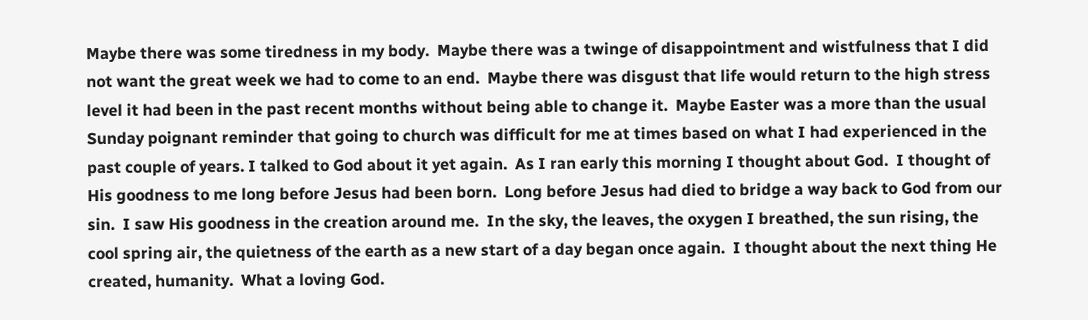Maybe there was some tiredness in my body.  Maybe there was a twinge of disappointment and wistfulness that I did not want the great week we had to come to an end.  Maybe there was disgust that life would return to the high stress level it had been in the past recent months without being able to change it.  Maybe Easter was a more than the usual Sunday poignant reminder that going to church was difficult for me at times based on what I had experienced in the past couple of years. I talked to God about it yet again.  As I ran early this morning I thought about God.  I thought of His goodness to me long before Jesus had been born.  Long before Jesus had died to bridge a way back to God from our sin.  I saw His goodness in the creation around me.  In the sky, the leaves, the oxygen I breathed, the sun rising, the cool spring air, the quietness of the earth as a new start of a day began once again.  I thought about the next thing He created, humanity.  What a loving God.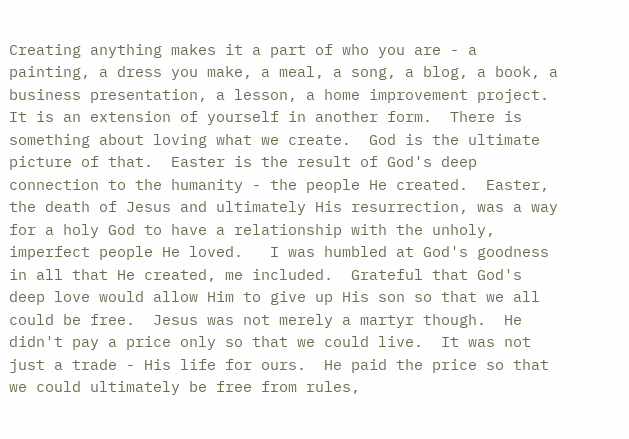Creating anything makes it a part of who you are - a painting, a dress you make, a meal, a song, a blog, a book, a business presentation, a lesson, a home improvement project.   It is an extension of yourself in another form.  There is something about loving what we create.  God is the ultimate picture of that.  Easter is the result of God's deep connection to the humanity - the people He created.  Easter, the death of Jesus and ultimately His resurrection, was a way for a holy God to have a relationship with the unholy, imperfect people He loved.   I was humbled at God's goodness in all that He created, me included.  Grateful that God's deep love would allow Him to give up His son so that we all could be free.  Jesus was not merely a martyr though.  He didn't pay a price only so that we could live.  It was not just a trade - His life for ours.  He paid the price so that we could ultimately be free from rules,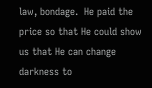law, bondage.  He paid the price so that He could show us that He can change darkness to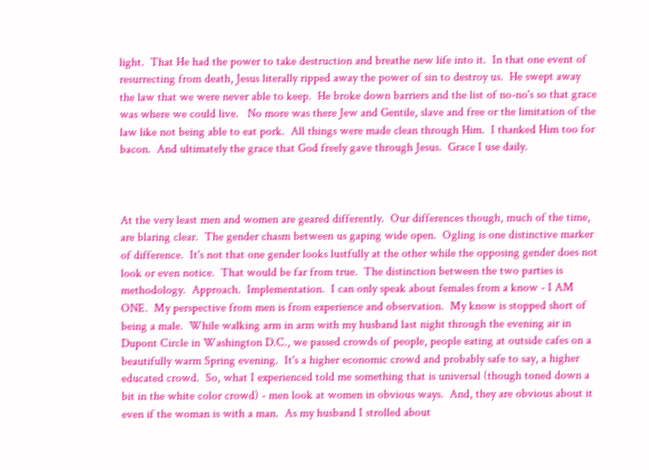light.  That He had the power to take destruction and breathe new life into it.  In that one event of resurrecting from death, Jesus literally ripped away the power of sin to destroy us.  He swept away the law that we were never able to keep.  He broke down barriers and the list of no-no's so that grace was where we could live.   No more was there Jew and Gentile, slave and free or the limitation of the law like not being able to eat pork.  All things were made clean through Him.  I thanked Him too for bacon.  And ultimately the grace that God freely gave through Jesus.  Grace I use daily.



At the very least men and women are geared differently.  Our differences though, much of the time, are blaring clear.  The gender chasm between us gaping wide open.  Ogling is one distinctive marker of difference.  It's not that one gender looks lustfully at the other while the opposing gender does not look or even notice.  That would be far from true.  The distinction between the two parties is methodology.  Approach.  Implementation.  I can only speak about females from a know - I AM ONE.  My perspective from men is from experience and observation.  My know is stopped short of being a male.  While walking arm in arm with my husband last night through the evening air in Dupont Circle in Washington D.C., we passed crowds of people, people eating at outside cafes on a beautifully warm Spring evening.  It's a higher economic crowd and probably safe to say, a higher educated crowd.  So, what I experienced told me something that is universal (though toned down a bit in the white color crowd) - men look at women in obvious ways.  And, they are obvious about it even if the woman is with a man.  As my husband I strolled about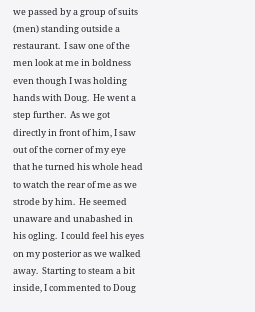we passed by a group of suits (men) standing outside a restaurant.  I saw one of the men look at me in boldness even though I was holding hands with Doug.  He went a step further.  As we got directly in front of him, I saw out of the corner of my eye that he turned his whole head to watch the rear of me as we strode by him.  He seemed unaware and unabashed in his ogling.  I could feel his eyes on my posterior as we walked away.  Starting to steam a bit inside, I commented to Doug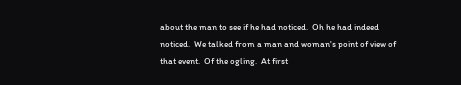about the man to see if he had noticed.  Oh he had indeed noticed.  We talked from a man and woman's point of view of that event.  Of the ogling.  At first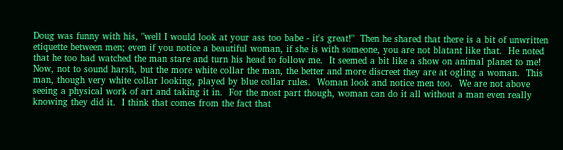Doug was funny with his, "well I would look at your ass too babe - it's great!"  Then he shared that there is a bit of unwritten etiquette between men; even if you notice a beautiful woman, if she is with someone, you are not blatant like that.  He noted that he too had watched the man stare and turn his head to follow me.  It seemed a bit like a show on animal planet to me!  Now, not to sound harsh, but the more white collar the man, the better and more discreet they are at ogling a woman.  This man, though very white collar looking, played by blue collar rules.  Woman look and notice men too.  We are not above seeing a physical work of art and taking it in.  For the most part though, woman can do it all without a man even really knowing they did it.  I think that comes from the fact that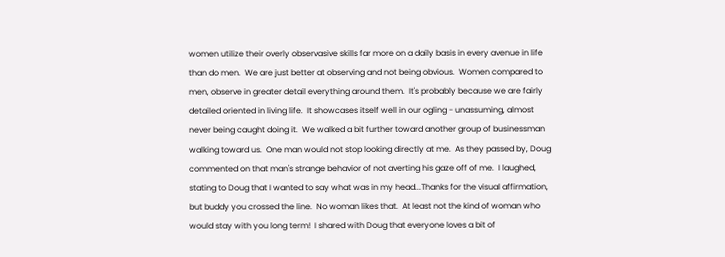women utilize their overly observasive skills far more on a daily basis in every avenue in life than do men.  We are just better at observing and not being obvious.  Women compared to men, observe in greater detail everything around them.  It's probably because we are fairly detailed oriented in living life.  It showcases itself well in our ogling - unassuming, almost never being caught doing it.  We walked a bit further toward another group of businessman walking toward us.  One man would not stop looking directly at me.  As they passed by, Doug commented on that man's strange behavior of not averting his gaze off of me.  I laughed, stating to Doug that I wanted to say what was in my head...Thanks for the visual affirmation, but buddy you crossed the line.  No woman likes that.  At least not the kind of woman who would stay with you long term!  I shared with Doug that everyone loves a bit of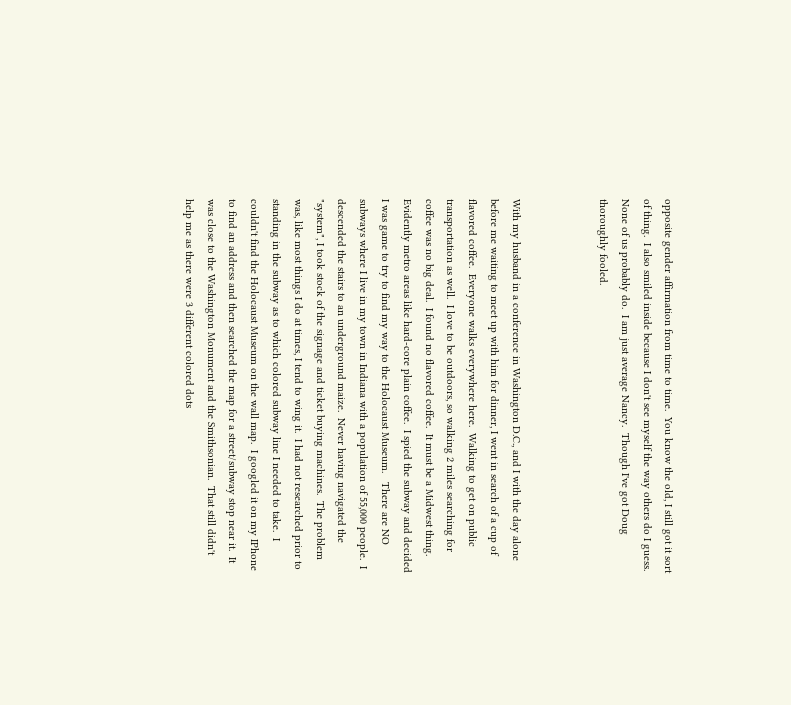opposite gender affirmation from time to time.  You know the old, I still got it sort of thing.  I also smiled inside because I don't see myself the way others do I guess.  None of us probably do.  I am just average Nancy.  Though I've got Doug thoroughly fooled.



With my husband in a conference in Washington D.C., and I with the day alone before me waiting to meet up with him for dinner, I went in search of a cup of flavored coffee.  Everyone walks everywhere here.  Walking to get on public transportation as well.  I love to be outdoors, so walking 2 miles searching for coffee was no big deal.  I found no flavored coffee.  It must be a Midwest thing.  Evidently metro areas like hard-core plain coffee.  I spied the subway and decided I was game to try to find my way to the Holocaust Museum.   There are NO subways where I live in my town in Indiana with a population of 55,000 people.  I descended the stairs to an underground maize.  Never having navigated the "system", I took stock of the signage and ticket buying machines.  The problem was, like most things I do at times, I tend to wing it.  I had not researched prior to standing in the subway as to which colored subway line I needed to take.  I couldn't find the Holocaust Museum on the wall map.  I googled it on my IPhone to find an address and then searched the map for a street/subway stop near it.  It was close to the Washington Monument and the Smithsonian.  That still didn't help me as there were 3 different colored dots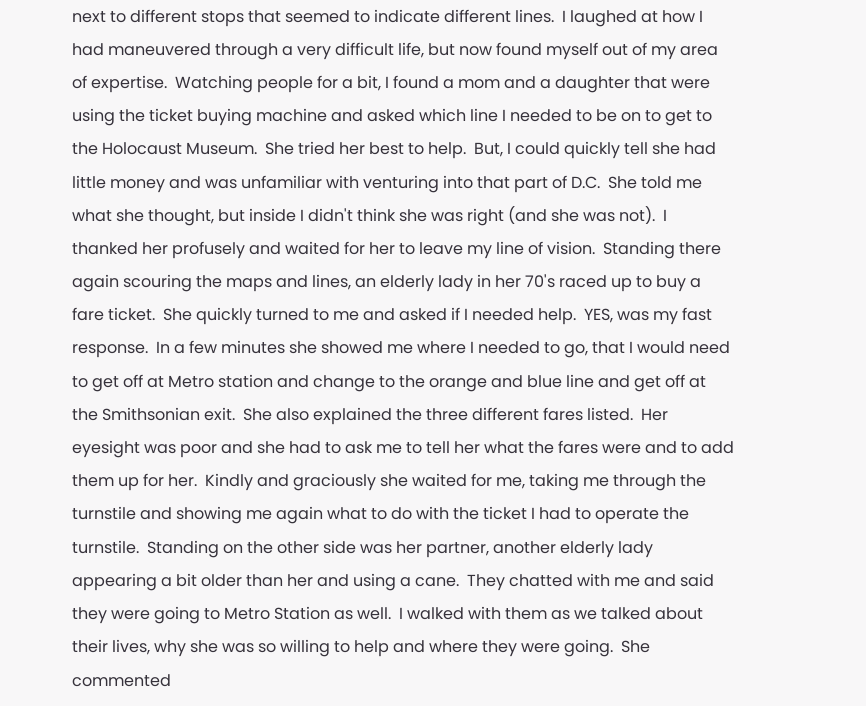next to different stops that seemed to indicate different lines.  I laughed at how I had maneuvered through a very difficult life, but now found myself out of my area of expertise.  Watching people for a bit, I found a mom and a daughter that were using the ticket buying machine and asked which line I needed to be on to get to the Holocaust Museum.  She tried her best to help.  But, I could quickly tell she had little money and was unfamiliar with venturing into that part of D.C.  She told me what she thought, but inside I didn't think she was right (and she was not).  I thanked her profusely and waited for her to leave my line of vision.  Standing there again scouring the maps and lines, an elderly lady in her 70's raced up to buy a fare ticket.  She quickly turned to me and asked if I needed help.  YES, was my fast response.  In a few minutes she showed me where I needed to go, that I would need to get off at Metro station and change to the orange and blue line and get off at the Smithsonian exit.  She also explained the three different fares listed.  Her eyesight was poor and she had to ask me to tell her what the fares were and to add them up for her.  Kindly and graciously she waited for me, taking me through the turnstile and showing me again what to do with the ticket I had to operate the turnstile.  Standing on the other side was her partner, another elderly lady appearing a bit older than her and using a cane.  They chatted with me and said they were going to Metro Station as well.  I walked with them as we talked about their lives, why she was so willing to help and where they were going.  She commented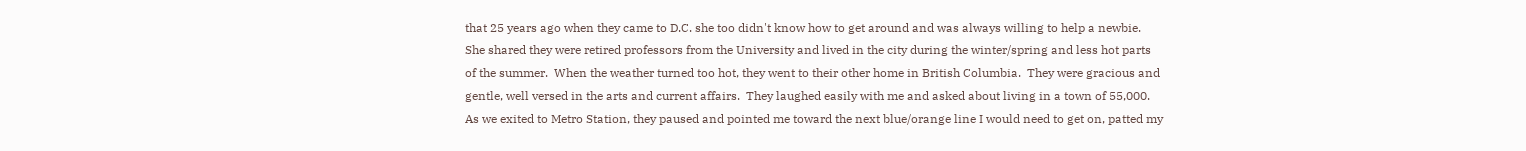that 25 years ago when they came to D.C. she too didn't know how to get around and was always willing to help a newbie.  She shared they were retired professors from the University and lived in the city during the winter/spring and less hot parts of the summer.  When the weather turned too hot, they went to their other home in British Columbia.  They were gracious and gentle, well versed in the arts and current affairs.  They laughed easily with me and asked about living in a town of 55,000.  As we exited to Metro Station, they paused and pointed me toward the next blue/orange line I would need to get on, patted my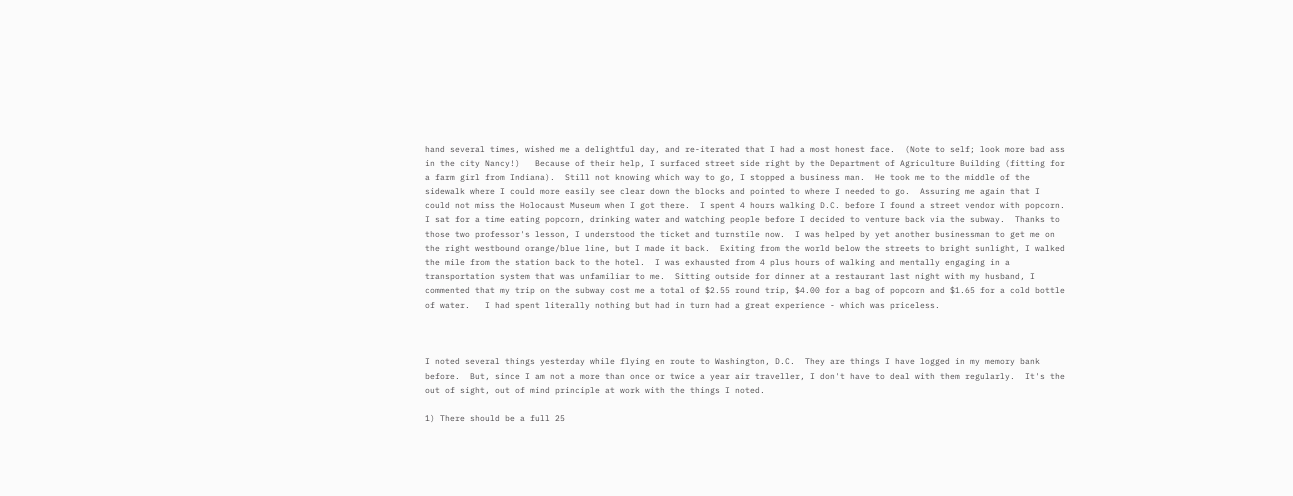hand several times, wished me a delightful day, and re-iterated that I had a most honest face.  (Note to self; look more bad ass in the city Nancy!)   Because of their help, I surfaced street side right by the Department of Agriculture Building (fitting for a farm girl from Indiana).  Still not knowing which way to go, I stopped a business man.  He took me to the middle of the sidewalk where I could more easily see clear down the blocks and pointed to where I needed to go.  Assuring me again that I could not miss the Holocaust Museum when I got there.  I spent 4 hours walking D.C. before I found a street vendor with popcorn.  I sat for a time eating popcorn, drinking water and watching people before I decided to venture back via the subway.  Thanks to those two professor's lesson, I understood the ticket and turnstile now.  I was helped by yet another businessman to get me on the right westbound orange/blue line, but I made it back.  Exiting from the world below the streets to bright sunlight, I walked the mile from the station back to the hotel.  I was exhausted from 4 plus hours of walking and mentally engaging in a transportation system that was unfamiliar to me.  Sitting outside for dinner at a restaurant last night with my husband, I commented that my trip on the subway cost me a total of $2.55 round trip, $4.00 for a bag of popcorn and $1.65 for a cold bottle of water.   I had spent literally nothing but had in turn had a great experience - which was priceless.



I noted several things yesterday while flying en route to Washington, D.C.  They are things I have logged in my memory bank before.  But, since I am not a more than once or twice a year air traveller, I don't have to deal with them regularly.  It's the out of sight, out of mind principle at work with the things I noted.

1) There should be a full 25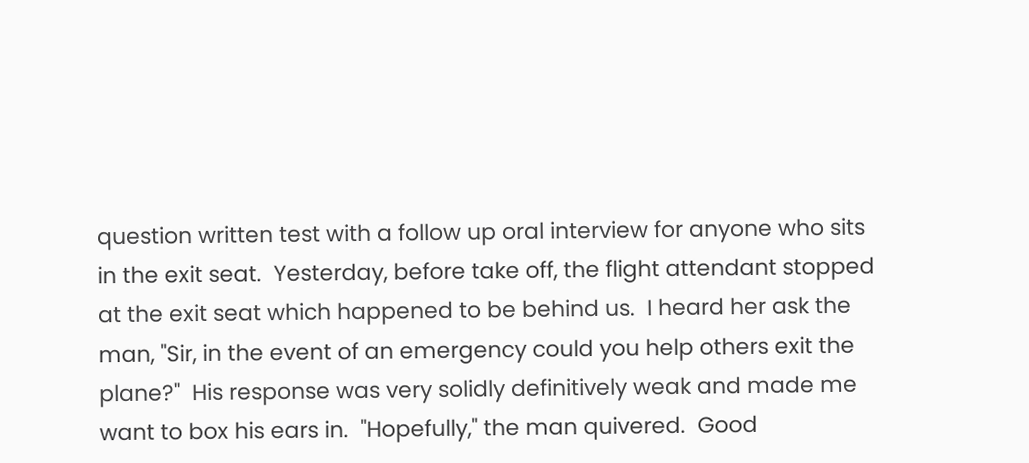question written test with a follow up oral interview for anyone who sits in the exit seat.  Yesterday, before take off, the flight attendant stopped at the exit seat which happened to be behind us.  I heard her ask the man, "Sir, in the event of an emergency could you help others exit the plane?"  His response was very solidly definitively weak and made me want to box his ears in.  "Hopefully," the man quivered.  Good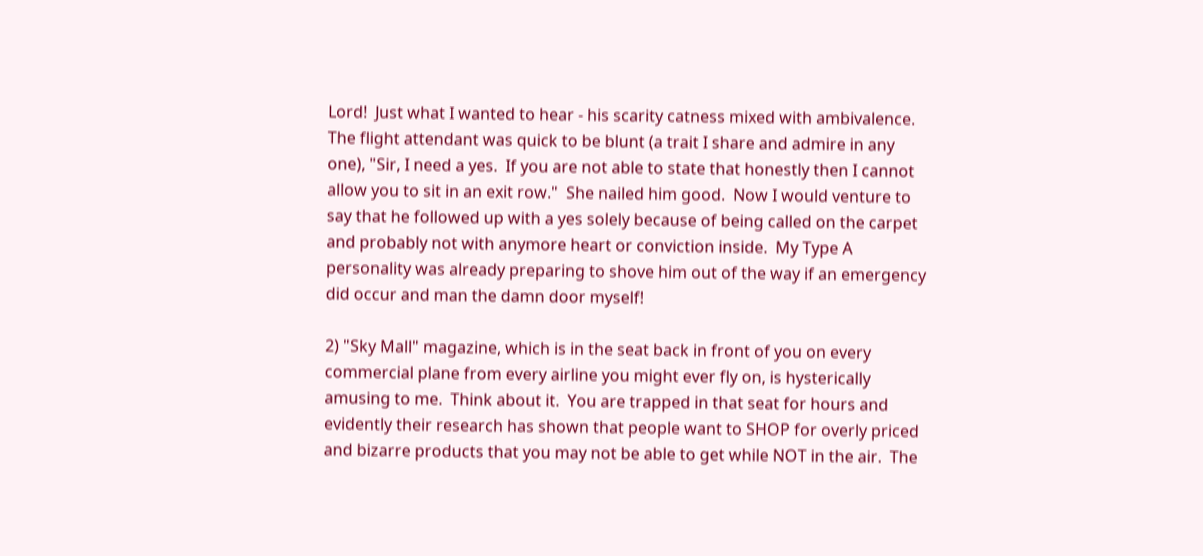Lord!  Just what I wanted to hear - his scarity catness mixed with ambivalence.  The flight attendant was quick to be blunt (a trait I share and admire in any one), "Sir, I need a yes.  If you are not able to state that honestly then I cannot allow you to sit in an exit row."  She nailed him good.  Now I would venture to say that he followed up with a yes solely because of being called on the carpet and probably not with anymore heart or conviction inside.  My Type A personality was already preparing to shove him out of the way if an emergency did occur and man the damn door myself!

2) "Sky Mall" magazine, which is in the seat back in front of you on every commercial plane from every airline you might ever fly on, is hysterically amusing to me.  Think about it.  You are trapped in that seat for hours and evidently their research has shown that people want to SHOP for overly priced and bizarre products that you may not be able to get while NOT in the air.  The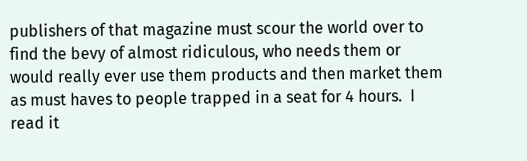publishers of that magazine must scour the world over to find the bevy of almost ridiculous, who needs them or would really ever use them products and then market them as must haves to people trapped in a seat for 4 hours.  I read it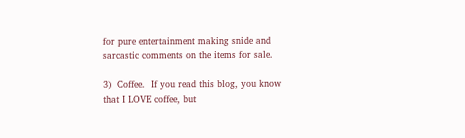for pure entertainment making snide and sarcastic comments on the items for sale.

3)  Coffee.  If you read this blog, you know that I LOVE coffee, but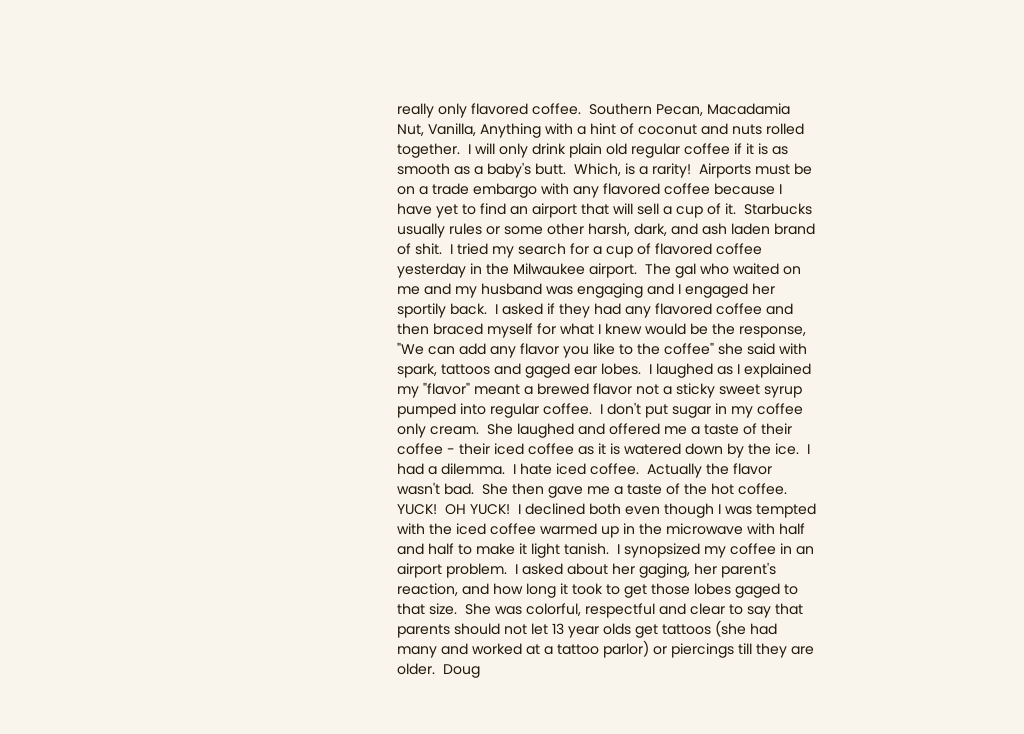really only flavored coffee.  Southern Pecan, Macadamia Nut, Vanilla, Anything with a hint of coconut and nuts rolled together.  I will only drink plain old regular coffee if it is as smooth as a baby's butt.  Which, is a rarity!  Airports must be on a trade embargo with any flavored coffee because I have yet to find an airport that will sell a cup of it.  Starbucks usually rules or some other harsh, dark, and ash laden brand of shit.  I tried my search for a cup of flavored coffee yesterday in the Milwaukee airport.  The gal who waited on me and my husband was engaging and I engaged her sportily back.  I asked if they had any flavored coffee and then braced myself for what I knew would be the response, "We can add any flavor you like to the coffee" she said with spark, tattoos and gaged ear lobes.  I laughed as I explained my "flavor" meant a brewed flavor not a sticky sweet syrup pumped into regular coffee.  I don't put sugar in my coffee only cream.  She laughed and offered me a taste of their coffee - their iced coffee as it is watered down by the ice.  I had a dilemma.  I hate iced coffee.  Actually the flavor wasn't bad.  She then gave me a taste of the hot coffee.  YUCK!  OH YUCK!  I declined both even though I was tempted with the iced coffee warmed up in the microwave with half and half to make it light tanish.  I synopsized my coffee in an airport problem.  I asked about her gaging, her parent's reaction, and how long it took to get those lobes gaged to that size.  She was colorful, respectful and clear to say that parents should not let 13 year olds get tattoos (she had many and worked at a tattoo parlor) or piercings till they are older.  Doug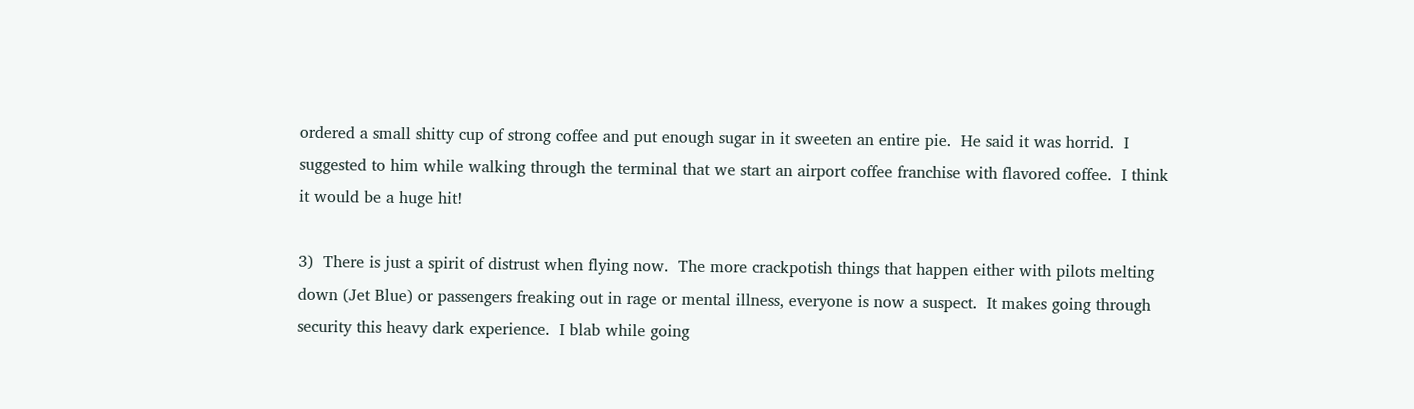ordered a small shitty cup of strong coffee and put enough sugar in it sweeten an entire pie.  He said it was horrid.  I suggested to him while walking through the terminal that we start an airport coffee franchise with flavored coffee.  I think it would be a huge hit!

3)  There is just a spirit of distrust when flying now.  The more crackpotish things that happen either with pilots melting down (Jet Blue) or passengers freaking out in rage or mental illness, everyone is now a suspect.  It makes going through security this heavy dark experience.  I blab while going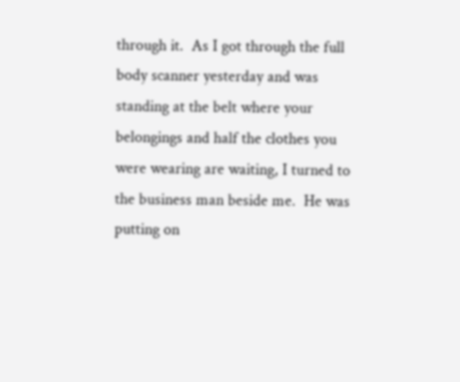through it.  As I got through the full body scanner yesterday and was standing at the belt where your belongings and half the clothes you were wearing are waiting, I turned to the business man beside me.  He was putting on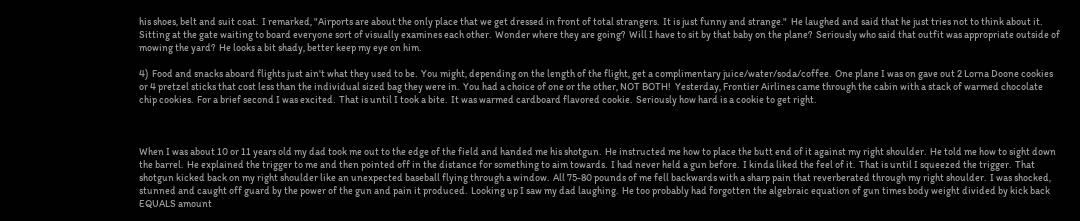his shoes, belt and suit coat.  I remarked, "Airports are about the only place that we get dressed in front of total strangers.  It is just funny and strange."  He laughed and said that he just tries not to think about it.  Sitting at the gate waiting to board everyone sort of visually examines each other.  Wonder where they are going?  Will I have to sit by that baby on the plane?  Seriously who said that outfit was appropriate outside of mowing the yard?  He looks a bit shady, better keep my eye on him.

4)  Food and snacks aboard flights just ain't what they used to be.  You might, depending on the length of the flight, get a complimentary juice/water/soda/coffee.  One plane I was on gave out 2 Lorna Doone cookies or 4 pretzel sticks that cost less than the individual sized bag they were in.  You had a choice of one or the other, NOT BOTH!  Yesterday, Frontier Airlines came through the cabin with a stack of warmed chocolate chip cookies.  For a brief second I was excited.  That is until I took a bite.  It was warmed cardboard flavored cookie.  Seriously how hard is a cookie to get right.



When I was about 10 or 11 years old my dad took me out to the edge of the field and handed me his shotgun.  He instructed me how to place the butt end of it against my right shoulder.  He told me how to sight down the barrel.  He explained the trigger to me and then pointed off in the distance for something to aim towards.  I had never held a gun before.  I kinda liked the feel of it.  That is until I squeezed the trigger.  That shotgun kicked back on my right shoulder like an unexpected baseball flying through a window.  All 75-80 pounds of me fell backwards with a sharp pain that reverberated through my right shoulder.  I was shocked, stunned and caught off guard by the power of the gun and pain it produced.  Looking up I saw my dad laughing.  He too probably had forgotten the algebraic equation of gun times body weight divided by kick back EQUALS amount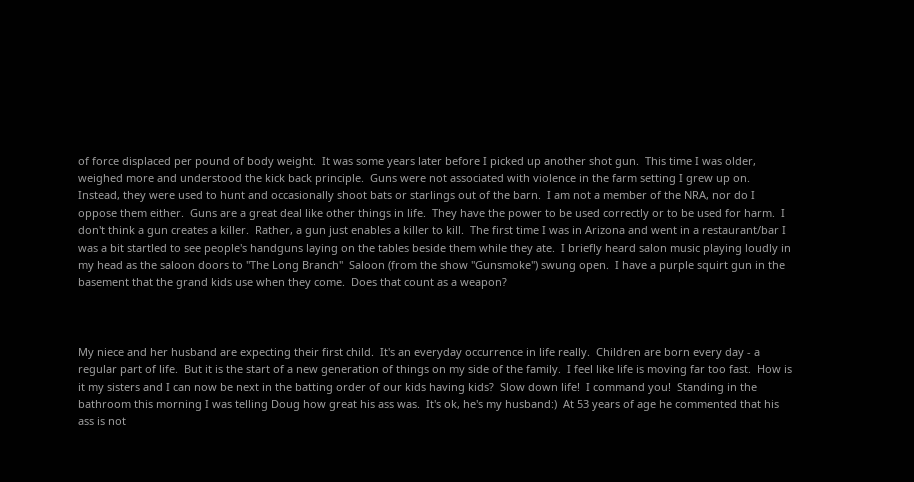of force displaced per pound of body weight.  It was some years later before I picked up another shot gun.  This time I was older, weighed more and understood the kick back principle.  Guns were not associated with violence in the farm setting I grew up on.  Instead, they were used to hunt and occasionally shoot bats or starlings out of the barn.  I am not a member of the NRA, nor do I oppose them either.  Guns are a great deal like other things in life.  They have the power to be used correctly or to be used for harm.  I don't think a gun creates a killer.  Rather, a gun just enables a killer to kill.  The first time I was in Arizona and went in a restaurant/bar I was a bit startled to see people's handguns laying on the tables beside them while they ate.  I briefly heard salon music playing loudly in my head as the saloon doors to "The Long Branch"  Saloon (from the show "Gunsmoke") swung open.  I have a purple squirt gun in the basement that the grand kids use when they come.  Does that count as a weapon?



My niece and her husband are expecting their first child.  It's an everyday occurrence in life really.  Children are born every day - a regular part of life.  But it is the start of a new generation of things on my side of the family.  I feel like life is moving far too fast.  How is it my sisters and I can now be next in the batting order of our kids having kids?  Slow down life!  I command you!  Standing in the bathroom this morning I was telling Doug how great his ass was.  It's ok, he's my husband:)  At 53 years of age he commented that his ass is not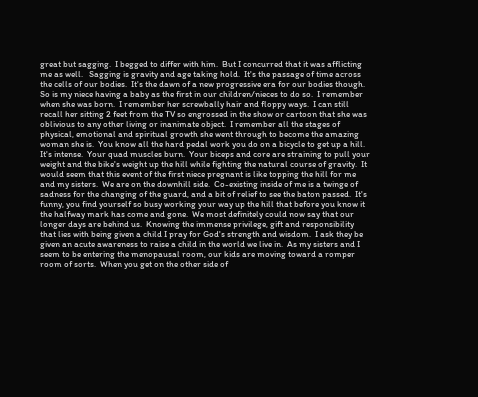great but sagging.  I begged to differ with him.  But I concurred that it was afflicting me as well.   Sagging is gravity and age taking hold.  It's the passage of time across the cells of our bodies.  It's the dawn of a new progressive era for our bodies though.  So is my niece having a baby as the first in our children/nieces to do so.  I remember when she was born.  I remember her screwbally hair and floppy ways.  I can still recall her sitting 2 feet from the TV so engrossed in the show or cartoon that she was oblivious to any other living or inanimate object.  I remember all the stages of physical, emotional and spiritual growth she went through to become the amazing woman she is.  You know all the hard pedal work you do on a bicycle to get up a hill.  It's intense.  Your quad muscles burn.  Your biceps and core are straining to pull your weight and the bike's weight up the hill while fighting the natural course of gravity.  It would seem that this event of the first niece pregnant is like topping the hill for me and my sisters.  We are on the downhill side.  Co-existing inside of me is a twinge of sadness for the changing of the guard, and a bit of relief to see the baton passed.  It's funny, you find yourself so busy working your way up the hill that before you know it the halfway mark has come and gone.  We most definitely could now say that our longer days are behind us.  Knowing the immense privilege, gift and responsibility that lies with being given a child I pray for God's strength and wisdom.  I ask they be given an acute awareness to raise a child in the world we live in.  As my sisters and I seem to be entering the menopausal room, our kids are moving toward a romper room of sorts.  When you get on the other side of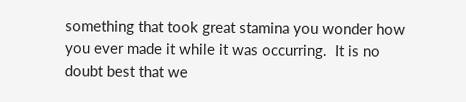something that took great stamina you wonder how you ever made it while it was occurring.  It is no doubt best that we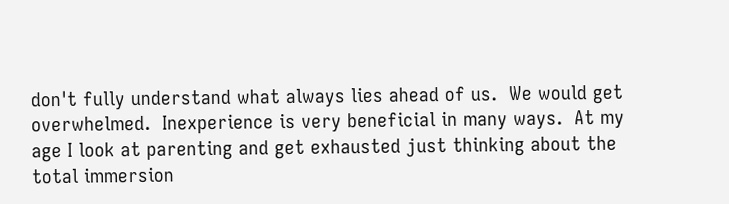don't fully understand what always lies ahead of us.  We would get overwhelmed.  Inexperience is very beneficial in many ways.  At my age I look at parenting and get exhausted just thinking about the total immersion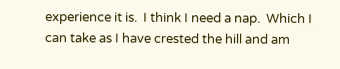experience it is.  I think I need a nap.  Which I can take as I have crested the hill and am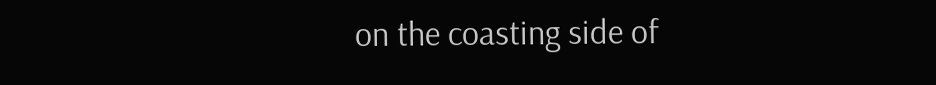on the coasting side of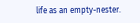life as an empty-nester.